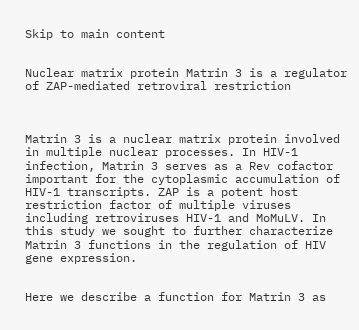Skip to main content


Nuclear matrix protein Matrin 3 is a regulator of ZAP-mediated retroviral restriction



Matrin 3 is a nuclear matrix protein involved in multiple nuclear processes. In HIV-1 infection, Matrin 3 serves as a Rev cofactor important for the cytoplasmic accumulation of HIV-1 transcripts. ZAP is a potent host restriction factor of multiple viruses including retroviruses HIV-1 and MoMuLV. In this study we sought to further characterize Matrin 3 functions in the regulation of HIV gene expression.


Here we describe a function for Matrin 3 as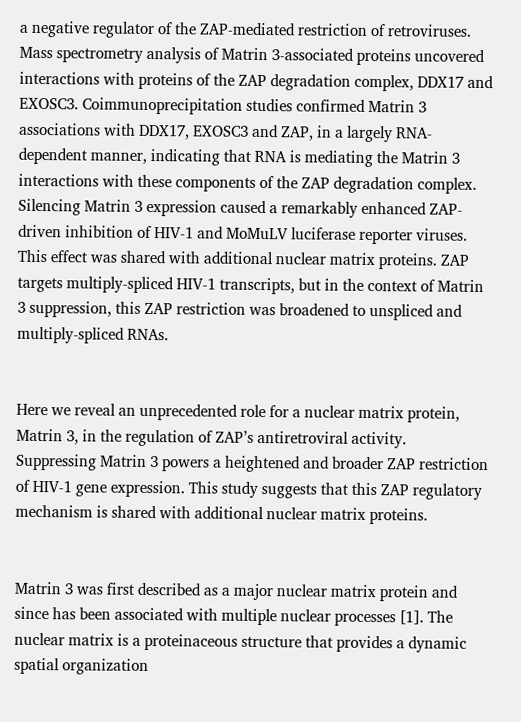a negative regulator of the ZAP-mediated restriction of retroviruses. Mass spectrometry analysis of Matrin 3-associated proteins uncovered interactions with proteins of the ZAP degradation complex, DDX17 and EXOSC3. Coimmunoprecipitation studies confirmed Matrin 3 associations with DDX17, EXOSC3 and ZAP, in a largely RNA-dependent manner, indicating that RNA is mediating the Matrin 3 interactions with these components of the ZAP degradation complex. Silencing Matrin 3 expression caused a remarkably enhanced ZAP-driven inhibition of HIV-1 and MoMuLV luciferase reporter viruses. This effect was shared with additional nuclear matrix proteins. ZAP targets multiply-spliced HIV-1 transcripts, but in the context of Matrin 3 suppression, this ZAP restriction was broadened to unspliced and multiply-spliced RNAs.


Here we reveal an unprecedented role for a nuclear matrix protein, Matrin 3, in the regulation of ZAP’s antiretroviral activity. Suppressing Matrin 3 powers a heightened and broader ZAP restriction of HIV-1 gene expression. This study suggests that this ZAP regulatory mechanism is shared with additional nuclear matrix proteins.


Matrin 3 was first described as a major nuclear matrix protein and since has been associated with multiple nuclear processes [1]. The nuclear matrix is a proteinaceous structure that provides a dynamic spatial organization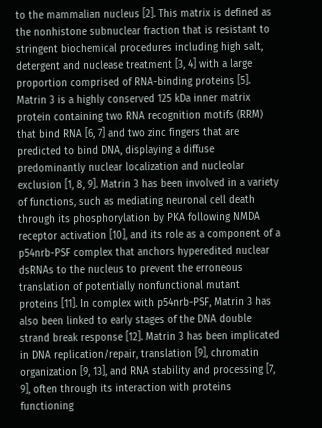to the mammalian nucleus [2]. This matrix is defined as the nonhistone subnuclear fraction that is resistant to stringent biochemical procedures including high salt, detergent and nuclease treatment [3, 4] with a large proportion comprised of RNA-binding proteins [5]. Matrin 3 is a highly conserved 125 kDa inner matrix protein containing two RNA recognition motifs (RRM) that bind RNA [6, 7] and two zinc fingers that are predicted to bind DNA, displaying a diffuse predominantly nuclear localization and nucleolar exclusion [1, 8, 9]. Matrin 3 has been involved in a variety of functions, such as mediating neuronal cell death through its phosphorylation by PKA following NMDA receptor activation [10], and its role as a component of a p54nrb-PSF complex that anchors hyperedited nuclear dsRNAs to the nucleus to prevent the erroneous translation of potentially nonfunctional mutant proteins [11]. In complex with p54nrb-PSF, Matrin 3 has also been linked to early stages of the DNA double strand break response [12]. Matrin 3 has been implicated in DNA replication/repair, translation [9], chromatin organization [9, 13], and RNA stability and processing [7, 9], often through its interaction with proteins functioning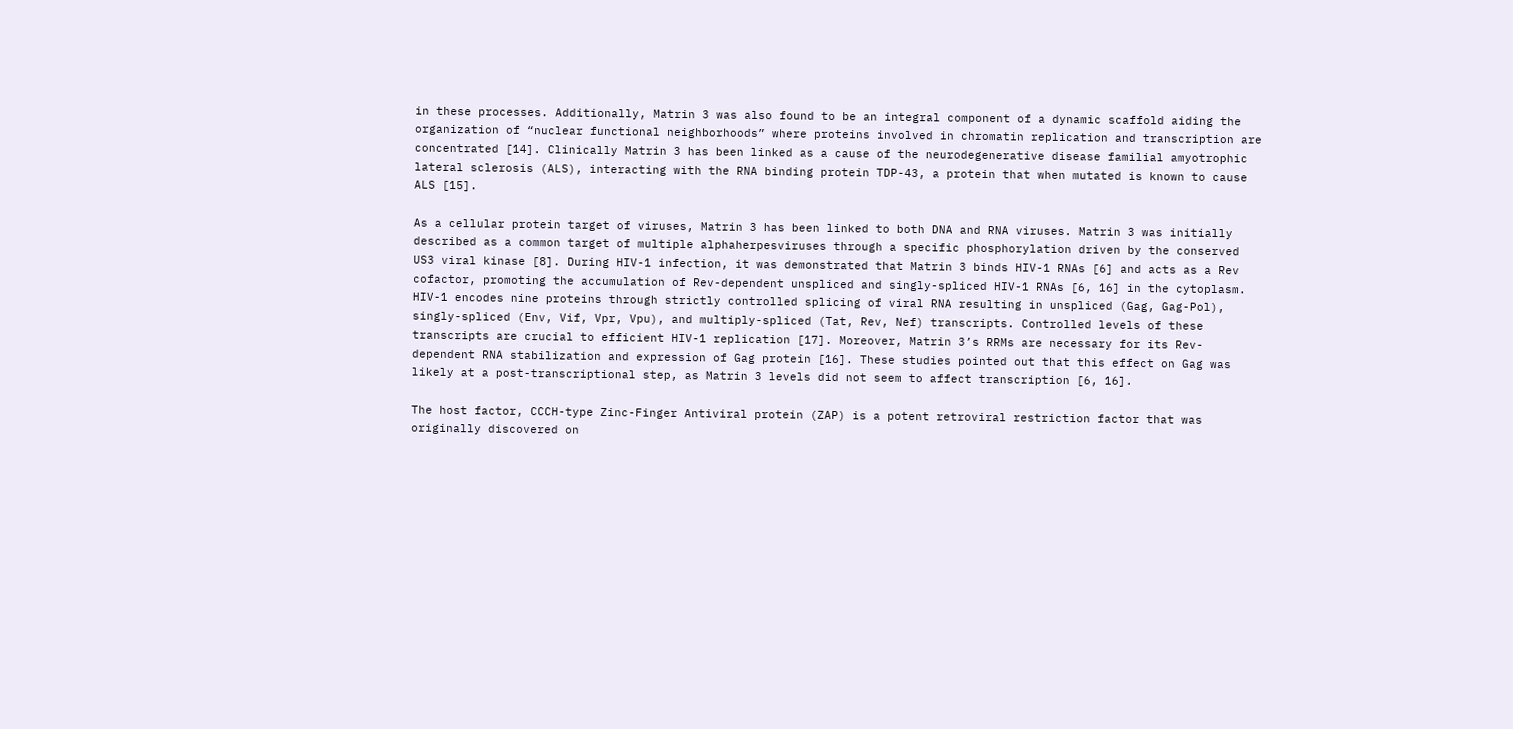in these processes. Additionally, Matrin 3 was also found to be an integral component of a dynamic scaffold aiding the organization of “nuclear functional neighborhoods” where proteins involved in chromatin replication and transcription are concentrated [14]. Clinically Matrin 3 has been linked as a cause of the neurodegenerative disease familial amyotrophic lateral sclerosis (ALS), interacting with the RNA binding protein TDP-43, a protein that when mutated is known to cause ALS [15].

As a cellular protein target of viruses, Matrin 3 has been linked to both DNA and RNA viruses. Matrin 3 was initially described as a common target of multiple alphaherpesviruses through a specific phosphorylation driven by the conserved US3 viral kinase [8]. During HIV-1 infection, it was demonstrated that Matrin 3 binds HIV-1 RNAs [6] and acts as a Rev cofactor, promoting the accumulation of Rev-dependent unspliced and singly-spliced HIV-1 RNAs [6, 16] in the cytoplasm. HIV-1 encodes nine proteins through strictly controlled splicing of viral RNA resulting in unspliced (Gag, Gag-Pol), singly-spliced (Env, Vif, Vpr, Vpu), and multiply-spliced (Tat, Rev, Nef) transcripts. Controlled levels of these transcripts are crucial to efficient HIV-1 replication [17]. Moreover, Matrin 3’s RRMs are necessary for its Rev-dependent RNA stabilization and expression of Gag protein [16]. These studies pointed out that this effect on Gag was likely at a post-transcriptional step, as Matrin 3 levels did not seem to affect transcription [6, 16].

The host factor, CCCH-type Zinc-Finger Antiviral protein (ZAP) is a potent retroviral restriction factor that was originally discovered on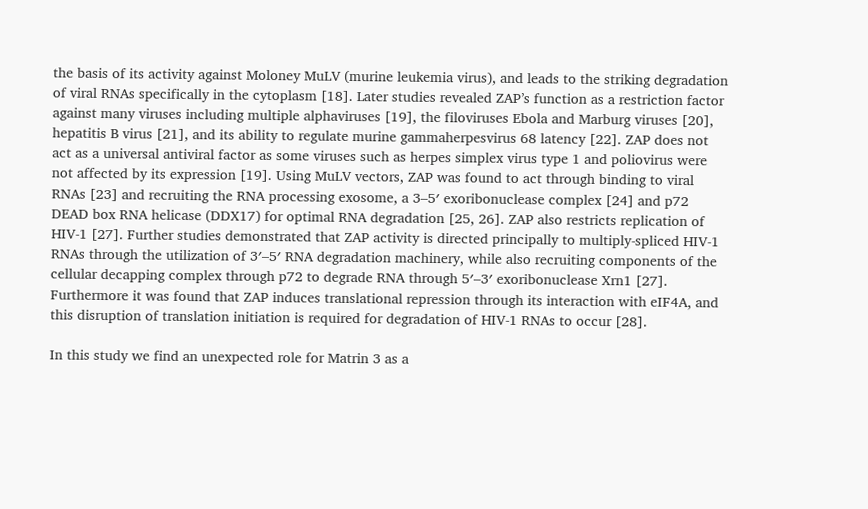the basis of its activity against Moloney MuLV (murine leukemia virus), and leads to the striking degradation of viral RNAs specifically in the cytoplasm [18]. Later studies revealed ZAP’s function as a restriction factor against many viruses including multiple alphaviruses [19], the filoviruses Ebola and Marburg viruses [20], hepatitis B virus [21], and its ability to regulate murine gammaherpesvirus 68 latency [22]. ZAP does not act as a universal antiviral factor as some viruses such as herpes simplex virus type 1 and poliovirus were not affected by its expression [19]. Using MuLV vectors, ZAP was found to act through binding to viral RNAs [23] and recruiting the RNA processing exosome, a 3–5′ exoribonuclease complex [24] and p72 DEAD box RNA helicase (DDX17) for optimal RNA degradation [25, 26]. ZAP also restricts replication of HIV-1 [27]. Further studies demonstrated that ZAP activity is directed principally to multiply-spliced HIV-1 RNAs through the utilization of 3′–5′ RNA degradation machinery, while also recruiting components of the cellular decapping complex through p72 to degrade RNA through 5′–3′ exoribonuclease Xrn1 [27]. Furthermore it was found that ZAP induces translational repression through its interaction with eIF4A, and this disruption of translation initiation is required for degradation of HIV-1 RNAs to occur [28].

In this study we find an unexpected role for Matrin 3 as a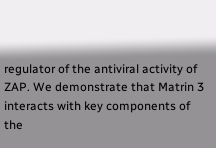regulator of the antiviral activity of ZAP. We demonstrate that Matrin 3 interacts with key components of the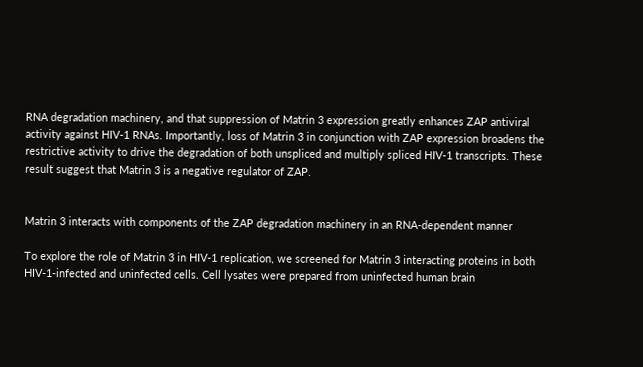RNA degradation machinery, and that suppression of Matrin 3 expression greatly enhances ZAP antiviral activity against HIV-1 RNAs. Importantly, loss of Matrin 3 in conjunction with ZAP expression broadens the restrictive activity to drive the degradation of both unspliced and multiply spliced HIV-1 transcripts. These result suggest that Matrin 3 is a negative regulator of ZAP.


Matrin 3 interacts with components of the ZAP degradation machinery in an RNA-dependent manner

To explore the role of Matrin 3 in HIV-1 replication, we screened for Matrin 3 interacting proteins in both HIV-1-infected and uninfected cells. Cell lysates were prepared from uninfected human brain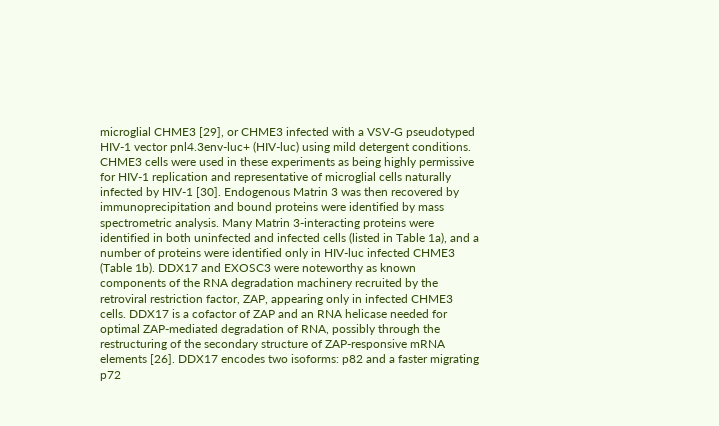microglial CHME3 [29], or CHME3 infected with a VSV-G pseudotyped HIV-1 vector pnl4.3env-luc+ (HIV-luc) using mild detergent conditions. CHME3 cells were used in these experiments as being highly permissive for HIV-1 replication and representative of microglial cells naturally infected by HIV-1 [30]. Endogenous Matrin 3 was then recovered by immunoprecipitation and bound proteins were identified by mass spectrometric analysis. Many Matrin 3-interacting proteins were identified in both uninfected and infected cells (listed in Table 1a), and a number of proteins were identified only in HIV-luc infected CHME3 (Table 1b). DDX17 and EXOSC3 were noteworthy as known components of the RNA degradation machinery recruited by the retroviral restriction factor, ZAP, appearing only in infected CHME3 cells. DDX17 is a cofactor of ZAP and an RNA helicase needed for optimal ZAP-mediated degradation of RNA, possibly through the restructuring of the secondary structure of ZAP-responsive mRNA elements [26]. DDX17 encodes two isoforms: p82 and a faster migrating p72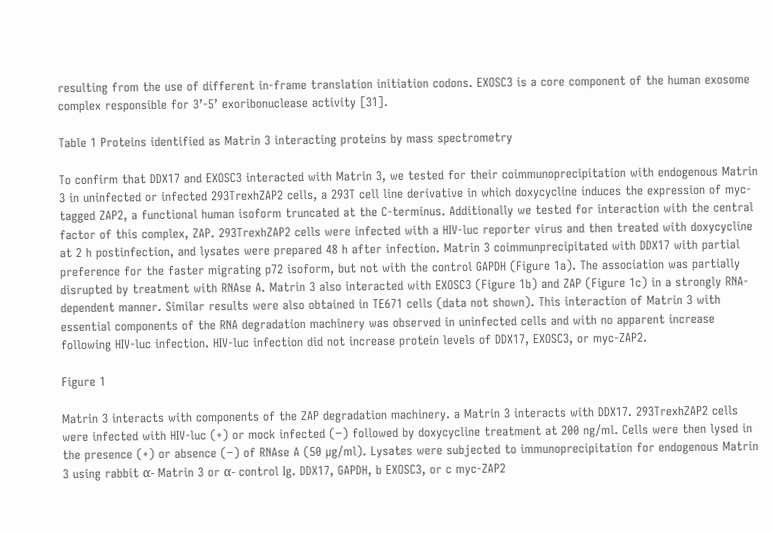resulting from the use of different in-frame translation initiation codons. EXOSC3 is a core component of the human exosome complex responsible for 3’-5’ exoribonuclease activity [31].

Table 1 Proteins identified as Matrin 3 interacting proteins by mass spectrometry

To confirm that DDX17 and EXOSC3 interacted with Matrin 3, we tested for their coimmunoprecipitation with endogenous Matrin 3 in uninfected or infected 293TrexhZAP2 cells, a 293T cell line derivative in which doxycycline induces the expression of myc-tagged ZAP2, a functional human isoform truncated at the C-terminus. Additionally we tested for interaction with the central factor of this complex, ZAP. 293TrexhZAP2 cells were infected with a HIV-luc reporter virus and then treated with doxycycline at 2 h postinfection, and lysates were prepared 48 h after infection. Matrin 3 coimmunprecipitated with DDX17 with partial preference for the faster migrating p72 isoform, but not with the control GAPDH (Figure 1a). The association was partially disrupted by treatment with RNAse A. Matrin 3 also interacted with EXOSC3 (Figure 1b) and ZAP (Figure 1c) in a strongly RNA-dependent manner. Similar results were also obtained in TE671 cells (data not shown). This interaction of Matrin 3 with essential components of the RNA degradation machinery was observed in uninfected cells and with no apparent increase following HIV-luc infection. HIV-luc infection did not increase protein levels of DDX17, EXOSC3, or myc-ZAP2.

Figure 1

Matrin 3 interacts with components of the ZAP degradation machinery. a Matrin 3 interacts with DDX17. 293TrexhZAP2 cells were infected with HIV-luc (+) or mock infected (−) followed by doxycycline treatment at 200 ng/ml. Cells were then lysed in the presence (+) or absence (−) of RNAse A (50 µg/ml). Lysates were subjected to immunoprecipitation for endogenous Matrin 3 using rabbit α- Matrin 3 or α- control Ig. DDX17, GAPDH, b EXOSC3, or c myc-ZAP2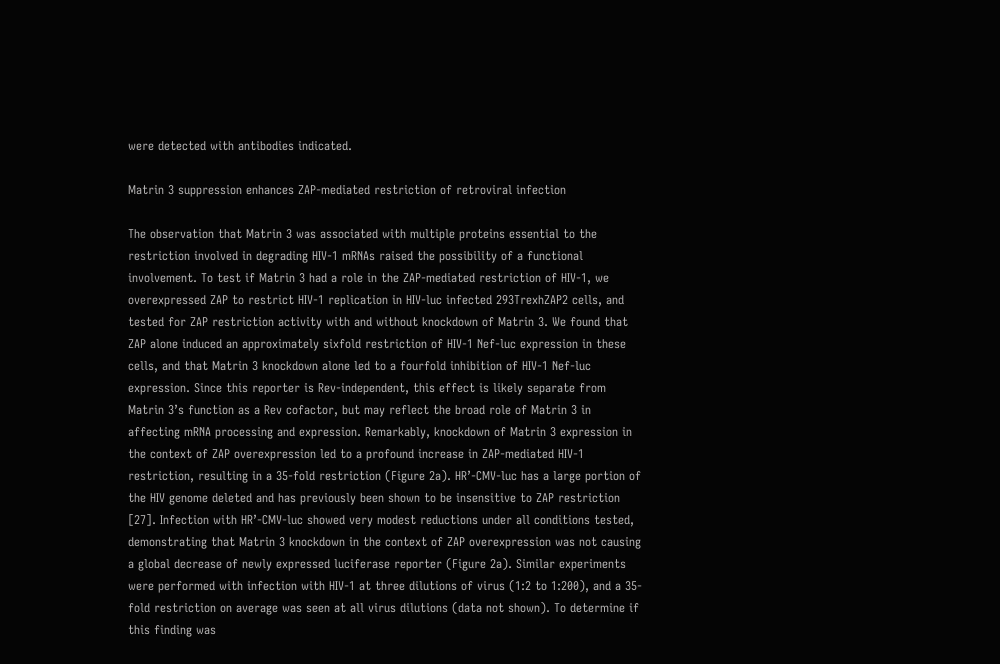were detected with antibodies indicated.

Matrin 3 suppression enhances ZAP-mediated restriction of retroviral infection

The observation that Matrin 3 was associated with multiple proteins essential to the restriction involved in degrading HIV-1 mRNAs raised the possibility of a functional involvement. To test if Matrin 3 had a role in the ZAP-mediated restriction of HIV-1, we overexpressed ZAP to restrict HIV-1 replication in HIV-luc infected 293TrexhZAP2 cells, and tested for ZAP restriction activity with and without knockdown of Matrin 3. We found that ZAP alone induced an approximately sixfold restriction of HIV-1 Nef-luc expression in these cells, and that Matrin 3 knockdown alone led to a fourfold inhibition of HIV-1 Nef-luc expression. Since this reporter is Rev-independent, this effect is likely separate from Matrin 3’s function as a Rev cofactor, but may reflect the broad role of Matrin 3 in affecting mRNA processing and expression. Remarkably, knockdown of Matrin 3 expression in the context of ZAP overexpression led to a profound increase in ZAP-mediated HIV-1 restriction, resulting in a 35-fold restriction (Figure 2a). HR’-CMV-luc has a large portion of the HIV genome deleted and has previously been shown to be insensitive to ZAP restriction [27]. Infection with HR’-CMV-luc showed very modest reductions under all conditions tested, demonstrating that Matrin 3 knockdown in the context of ZAP overexpression was not causing a global decrease of newly expressed luciferase reporter (Figure 2a). Similar experiments were performed with infection with HIV-1 at three dilutions of virus (1:2 to 1:200), and a 35-fold restriction on average was seen at all virus dilutions (data not shown). To determine if this finding was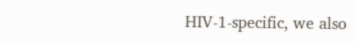HIV-1-specific, we also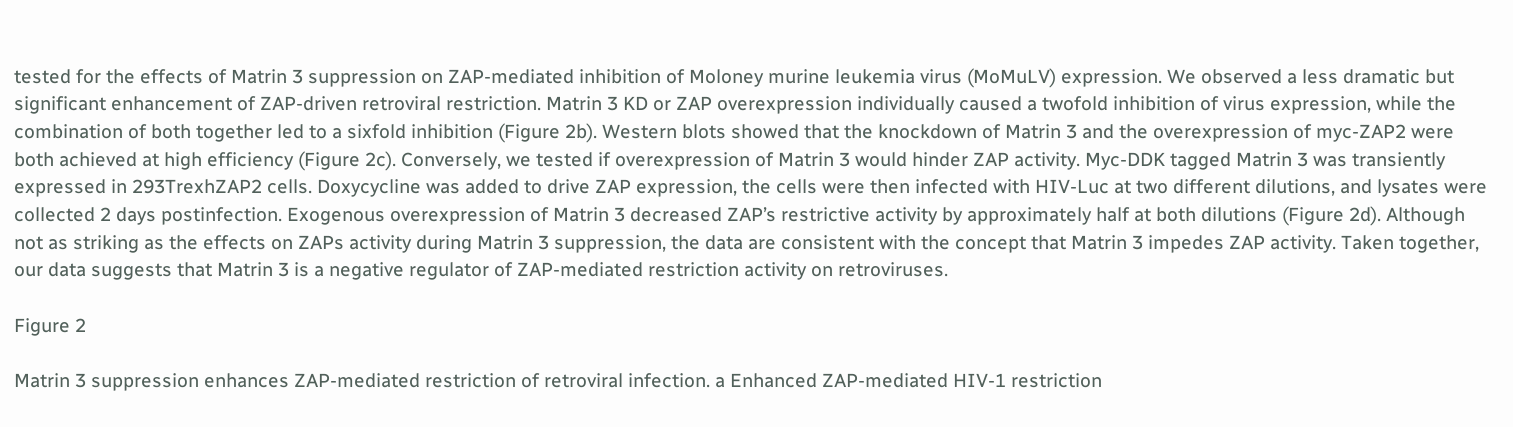tested for the effects of Matrin 3 suppression on ZAP-mediated inhibition of Moloney murine leukemia virus (MoMuLV) expression. We observed a less dramatic but significant enhancement of ZAP-driven retroviral restriction. Matrin 3 KD or ZAP overexpression individually caused a twofold inhibition of virus expression, while the combination of both together led to a sixfold inhibition (Figure 2b). Western blots showed that the knockdown of Matrin 3 and the overexpression of myc-ZAP2 were both achieved at high efficiency (Figure 2c). Conversely, we tested if overexpression of Matrin 3 would hinder ZAP activity. Myc-DDK tagged Matrin 3 was transiently expressed in 293TrexhZAP2 cells. Doxycycline was added to drive ZAP expression, the cells were then infected with HIV-Luc at two different dilutions, and lysates were collected 2 days postinfection. Exogenous overexpression of Matrin 3 decreased ZAP’s restrictive activity by approximately half at both dilutions (Figure 2d). Although not as striking as the effects on ZAPs activity during Matrin 3 suppression, the data are consistent with the concept that Matrin 3 impedes ZAP activity. Taken together, our data suggests that Matrin 3 is a negative regulator of ZAP-mediated restriction activity on retroviruses.

Figure 2

Matrin 3 suppression enhances ZAP-mediated restriction of retroviral infection. a Enhanced ZAP-mediated HIV-1 restriction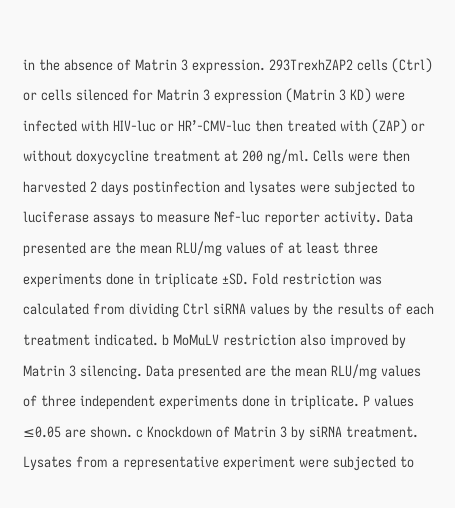in the absence of Matrin 3 expression. 293TrexhZAP2 cells (Ctrl) or cells silenced for Matrin 3 expression (Matrin 3 KD) were infected with HIV-luc or HR’-CMV-luc then treated with (ZAP) or without doxycycline treatment at 200 ng/ml. Cells were then harvested 2 days postinfection and lysates were subjected to luciferase assays to measure Nef-luc reporter activity. Data presented are the mean RLU/mg values of at least three experiments done in triplicate ±SD. Fold restriction was calculated from dividing Ctrl siRNA values by the results of each treatment indicated. b MoMuLV restriction also improved by Matrin 3 silencing. Data presented are the mean RLU/mg values of three independent experiments done in triplicate. P values ≤0.05 are shown. c Knockdown of Matrin 3 by siRNA treatment. Lysates from a representative experiment were subjected to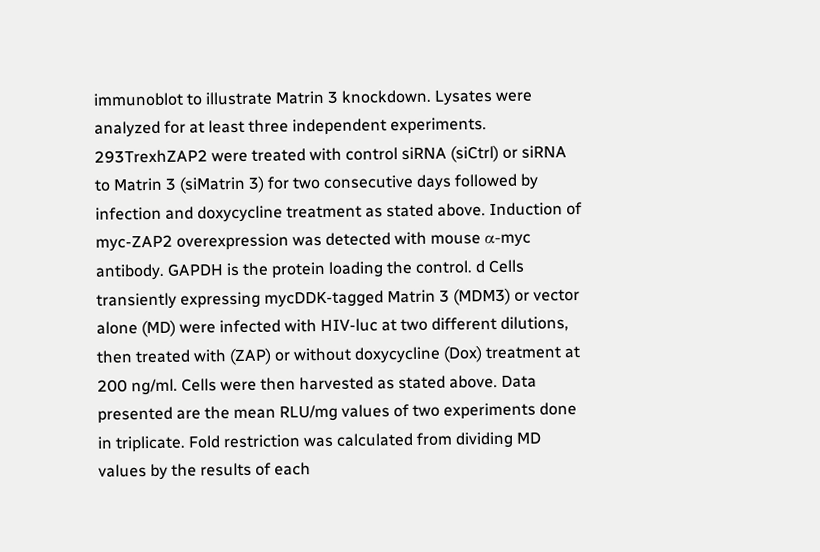immunoblot to illustrate Matrin 3 knockdown. Lysates were analyzed for at least three independent experiments. 293TrexhZAP2 were treated with control siRNA (siCtrl) or siRNA to Matrin 3 (siMatrin 3) for two consecutive days followed by infection and doxycycline treatment as stated above. Induction of myc-ZAP2 overexpression was detected with mouse α-myc antibody. GAPDH is the protein loading the control. d Cells transiently expressing mycDDK-tagged Matrin 3 (MDM3) or vector alone (MD) were infected with HIV-luc at two different dilutions, then treated with (ZAP) or without doxycycline (Dox) treatment at 200 ng/ml. Cells were then harvested as stated above. Data presented are the mean RLU/mg values of two experiments done in triplicate. Fold restriction was calculated from dividing MD values by the results of each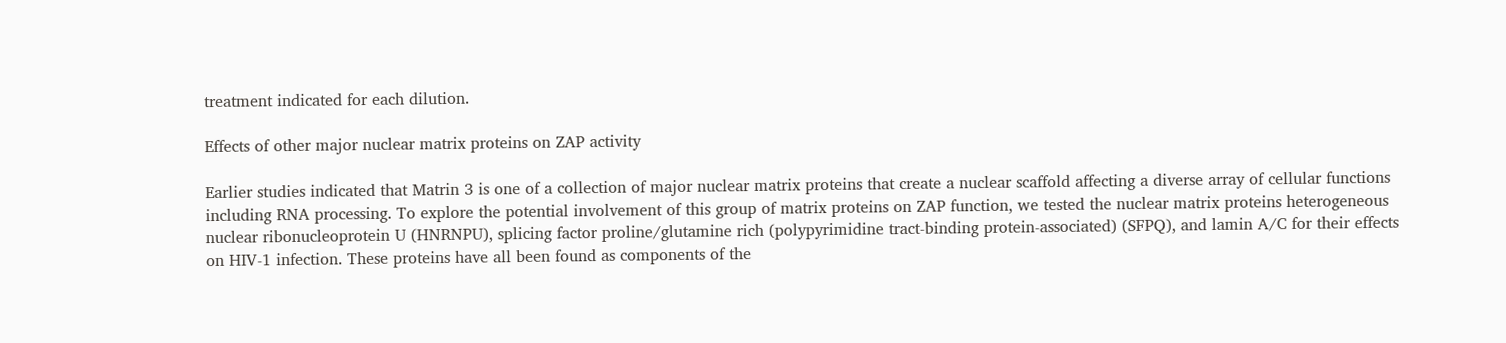treatment indicated for each dilution.

Effects of other major nuclear matrix proteins on ZAP activity

Earlier studies indicated that Matrin 3 is one of a collection of major nuclear matrix proteins that create a nuclear scaffold affecting a diverse array of cellular functions including RNA processing. To explore the potential involvement of this group of matrix proteins on ZAP function, we tested the nuclear matrix proteins heterogeneous nuclear ribonucleoprotein U (HNRNPU), splicing factor proline/glutamine rich (polypyrimidine tract-binding protein-associated) (SFPQ), and lamin A/C for their effects on HIV-1 infection. These proteins have all been found as components of the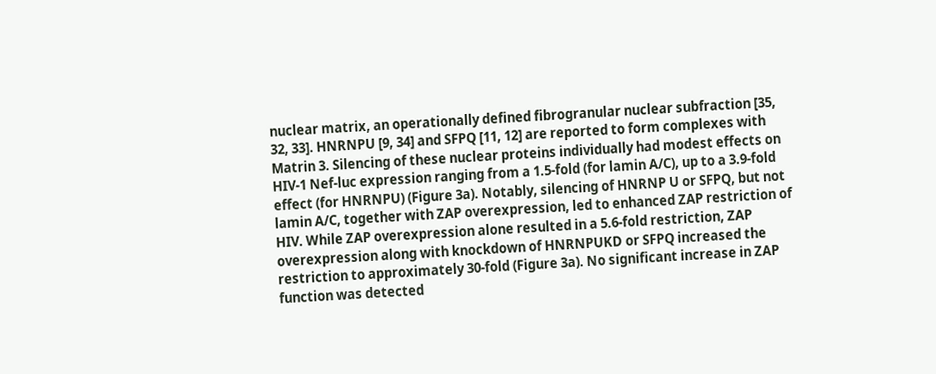nuclear matrix, an operationally defined fibrogranular nuclear subfraction [35, 32, 33]. HNRNPU [9, 34] and SFPQ [11, 12] are reported to form complexes with Matrin 3. Silencing of these nuclear proteins individually had modest effects on HIV-1 Nef-luc expression ranging from a 1.5-fold (for lamin A/C), up to a 3.9-fold effect (for HNRNPU) (Figure 3a). Notably, silencing of HNRNP U or SFPQ, but not lamin A/C, together with ZAP overexpression, led to enhanced ZAP restriction of HIV. While ZAP overexpression alone resulted in a 5.6-fold restriction, ZAP overexpression along with knockdown of HNRNPUKD or SFPQ increased the restriction to approximately 30-fold (Figure 3a). No significant increase in ZAP function was detected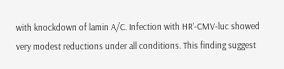with knockdown of lamin A/C. Infection with HR’-CMV-luc showed very modest reductions under all conditions. This finding suggest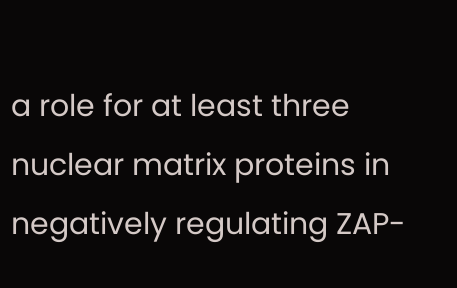a role for at least three nuclear matrix proteins in negatively regulating ZAP-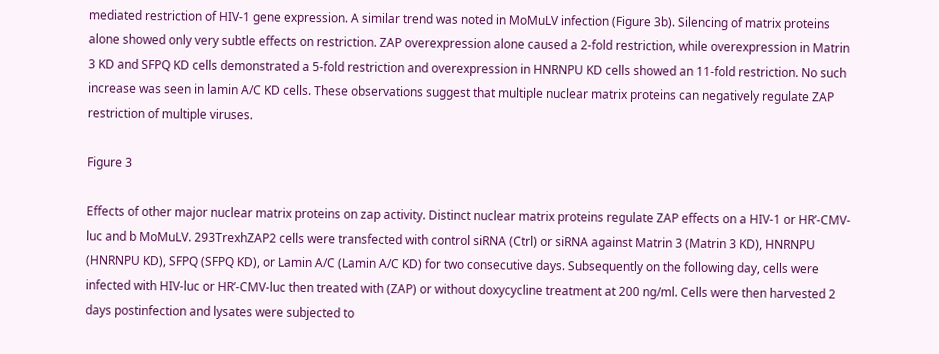mediated restriction of HIV-1 gene expression. A similar trend was noted in MoMuLV infection (Figure 3b). Silencing of matrix proteins alone showed only very subtle effects on restriction. ZAP overexpression alone caused a 2-fold restriction, while overexpression in Matrin 3 KD and SFPQ KD cells demonstrated a 5-fold restriction and overexpression in HNRNPU KD cells showed an 11-fold restriction. No such increase was seen in lamin A/C KD cells. These observations suggest that multiple nuclear matrix proteins can negatively regulate ZAP restriction of multiple viruses.

Figure 3

Effects of other major nuclear matrix proteins on zap activity. Distinct nuclear matrix proteins regulate ZAP effects on a HIV-1 or HR’-CMV-luc and b MoMuLV. 293TrexhZAP2 cells were transfected with control siRNA (Ctrl) or siRNA against Matrin 3 (Matrin 3 KD), HNRNPU (HNRNPU KD), SFPQ (SFPQ KD), or Lamin A/C (Lamin A/C KD) for two consecutive days. Subsequently on the following day, cells were infected with HIV-luc or HR’-CMV-luc then treated with (ZAP) or without doxycycline treatment at 200 ng/ml. Cells were then harvested 2 days postinfection and lysates were subjected to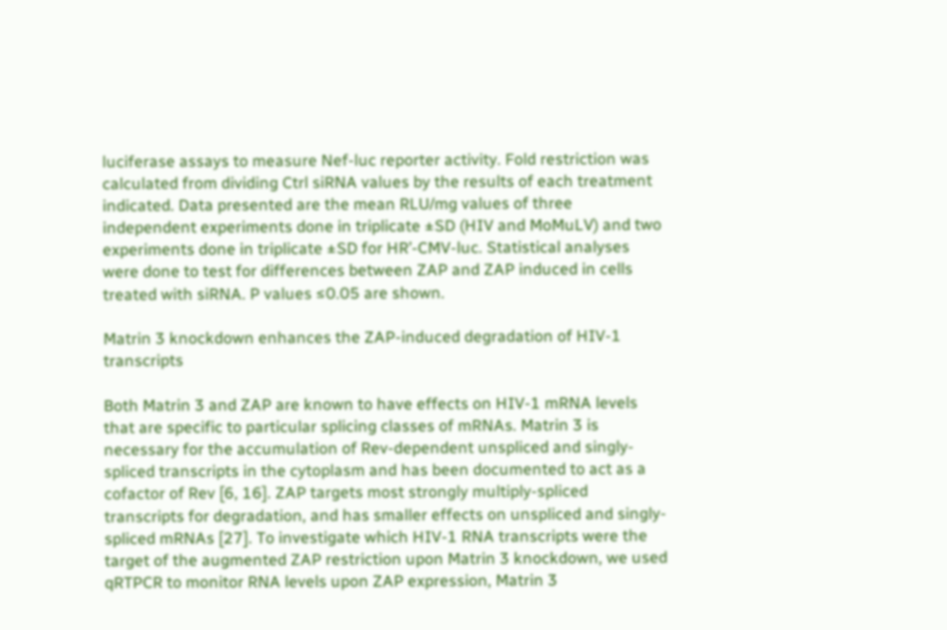luciferase assays to measure Nef-luc reporter activity. Fold restriction was calculated from dividing Ctrl siRNA values by the results of each treatment indicated. Data presented are the mean RLU/mg values of three independent experiments done in triplicate ±SD (HIV and MoMuLV) and two experiments done in triplicate ±SD for HR’-CMV-luc. Statistical analyses were done to test for differences between ZAP and ZAP induced in cells treated with siRNA. P values ≤0.05 are shown.

Matrin 3 knockdown enhances the ZAP-induced degradation of HIV-1 transcripts

Both Matrin 3 and ZAP are known to have effects on HIV-1 mRNA levels that are specific to particular splicing classes of mRNAs. Matrin 3 is necessary for the accumulation of Rev-dependent unspliced and singly-spliced transcripts in the cytoplasm and has been documented to act as a cofactor of Rev [6, 16]. ZAP targets most strongly multiply-spliced transcripts for degradation, and has smaller effects on unspliced and singly-spliced mRNAs [27]. To investigate which HIV-1 RNA transcripts were the target of the augmented ZAP restriction upon Matrin 3 knockdown, we used qRTPCR to monitor RNA levels upon ZAP expression, Matrin 3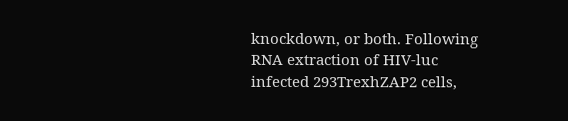knockdown, or both. Following RNA extraction of HIV-luc infected 293TrexhZAP2 cells,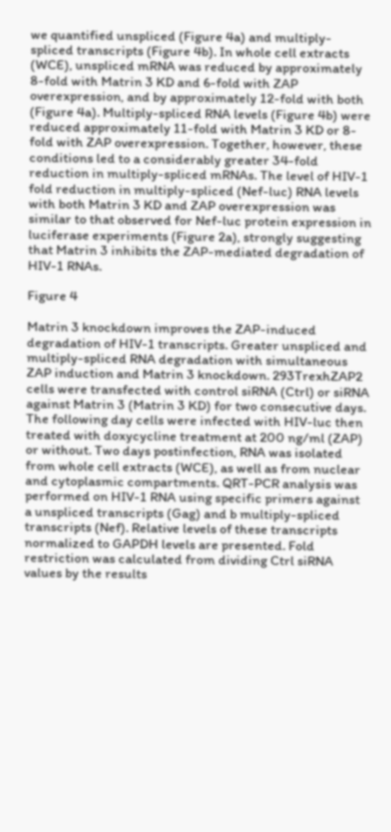we quantified unspliced (Figure 4a) and multiply-spliced transcripts (Figure 4b). In whole cell extracts (WCE), unspliced mRNA was reduced by approximately 8-fold with Matrin 3 KD and 6-fold with ZAP overexpression, and by approximately 12-fold with both (Figure 4a). Multiply-spliced RNA levels (Figure 4b) were reduced approximately 11-fold with Matrin 3 KD or 8-fold with ZAP overexpression. Together, however, these conditions led to a considerably greater 34-fold reduction in multiply-spliced mRNAs. The level of HIV-1 fold reduction in multiply-spliced (Nef-luc) RNA levels with both Matrin 3 KD and ZAP overexpression was similar to that observed for Nef-luc protein expression in luciferase experiments (Figure 2a), strongly suggesting that Matrin 3 inhibits the ZAP-mediated degradation of HIV-1 RNAs.

Figure 4

Matrin 3 knockdown improves the ZAP-induced degradation of HIV-1 transcripts. Greater unspliced and multiply-spliced RNA degradation with simultaneous ZAP induction and Matrin 3 knockdown. 293TrexhZAP2 cells were transfected with control siRNA (Ctrl) or siRNA against Matrin 3 (Matrin 3 KD) for two consecutive days. The following day cells were infected with HIV-luc then treated with doxycycline treatment at 200 ng/ml (ZAP) or without. Two days postinfection, RNA was isolated from whole cell extracts (WCE), as well as from nuclear and cytoplasmic compartments. QRT-PCR analysis was performed on HIV-1 RNA using specific primers against a unspliced transcripts (Gag) and b multiply-spliced transcripts (Nef). Relative levels of these transcripts normalized to GAPDH levels are presented. Fold restriction was calculated from dividing Ctrl siRNA values by the results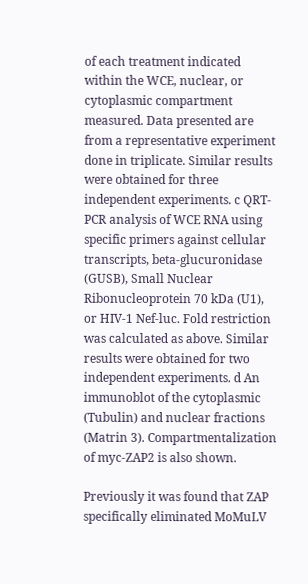of each treatment indicated within the WCE, nuclear, or cytoplasmic compartment measured. Data presented are from a representative experiment done in triplicate. Similar results were obtained for three independent experiments. c QRT-PCR analysis of WCE RNA using specific primers against cellular transcripts, beta-glucuronidase (GUSB), Small Nuclear Ribonucleoprotein 70 kDa (U1), or HIV-1 Nef-luc. Fold restriction was calculated as above. Similar results were obtained for two independent experiments. d An immunoblot of the cytoplasmic (Tubulin) and nuclear fractions (Matrin 3). Compartmentalization of myc-ZAP2 is also shown.

Previously it was found that ZAP specifically eliminated MoMuLV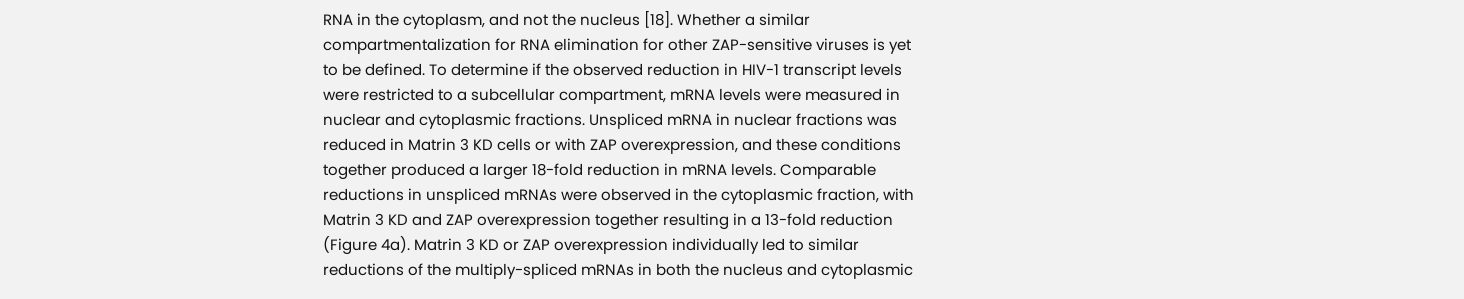RNA in the cytoplasm, and not the nucleus [18]. Whether a similar compartmentalization for RNA elimination for other ZAP-sensitive viruses is yet to be defined. To determine if the observed reduction in HIV-1 transcript levels were restricted to a subcellular compartment, mRNA levels were measured in nuclear and cytoplasmic fractions. Unspliced mRNA in nuclear fractions was reduced in Matrin 3 KD cells or with ZAP overexpression, and these conditions together produced a larger 18-fold reduction in mRNA levels. Comparable reductions in unspliced mRNAs were observed in the cytoplasmic fraction, with Matrin 3 KD and ZAP overexpression together resulting in a 13-fold reduction (Figure 4a). Matrin 3 KD or ZAP overexpression individually led to similar reductions of the multiply-spliced mRNAs in both the nucleus and cytoplasmic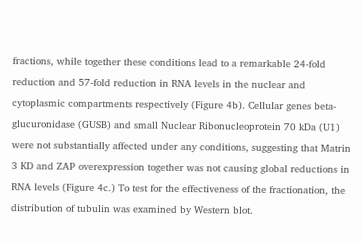fractions, while together these conditions lead to a remarkable 24-fold reduction and 57-fold reduction in RNA levels in the nuclear and cytoplasmic compartments respectively (Figure 4b). Cellular genes beta-glucuronidase (GUSB) and small Nuclear Ribonucleoprotein 70 kDa (U1) were not substantially affected under any conditions, suggesting that Matrin 3 KD and ZAP overexpression together was not causing global reductions in RNA levels (Figure 4c.) To test for the effectiveness of the fractionation, the distribution of tubulin was examined by Western blot.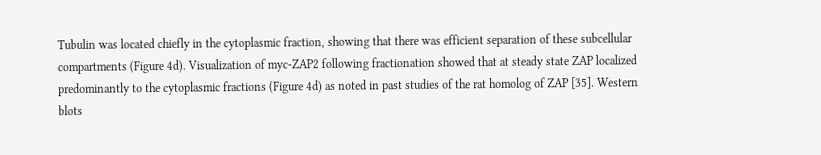Tubulin was located chiefly in the cytoplasmic fraction, showing that there was efficient separation of these subcellular compartments (Figure 4d). Visualization of myc-ZAP2 following fractionation showed that at steady state ZAP localized predominantly to the cytoplasmic fractions (Figure 4d) as noted in past studies of the rat homolog of ZAP [35]. Western blots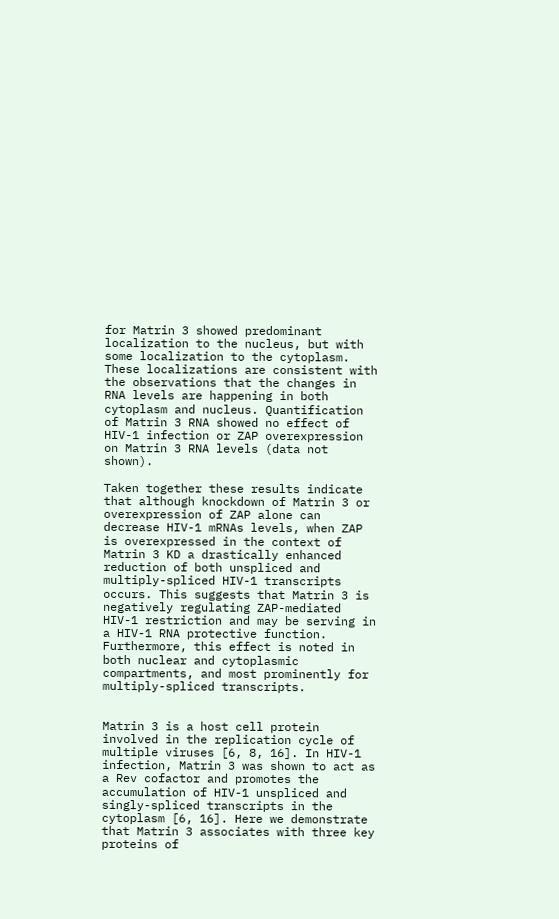for Matrin 3 showed predominant localization to the nucleus, but with some localization to the cytoplasm. These localizations are consistent with the observations that the changes in RNA levels are happening in both cytoplasm and nucleus. Quantification of Matrin 3 RNA showed no effect of HIV-1 infection or ZAP overexpression on Matrin 3 RNA levels (data not shown).

Taken together these results indicate that although knockdown of Matrin 3 or overexpression of ZAP alone can decrease HIV-1 mRNAs levels, when ZAP is overexpressed in the context of Matrin 3 KD a drastically enhanced reduction of both unspliced and multiply-spliced HIV-1 transcripts occurs. This suggests that Matrin 3 is negatively regulating ZAP-mediated HIV-1 restriction and may be serving in a HIV-1 RNA protective function. Furthermore, this effect is noted in both nuclear and cytoplasmic compartments, and most prominently for multiply-spliced transcripts.


Matrin 3 is a host cell protein involved in the replication cycle of multiple viruses [6, 8, 16]. In HIV-1 infection, Matrin 3 was shown to act as a Rev cofactor and promotes the accumulation of HIV-1 unspliced and singly-spliced transcripts in the cytoplasm [6, 16]. Here we demonstrate that Matrin 3 associates with three key proteins of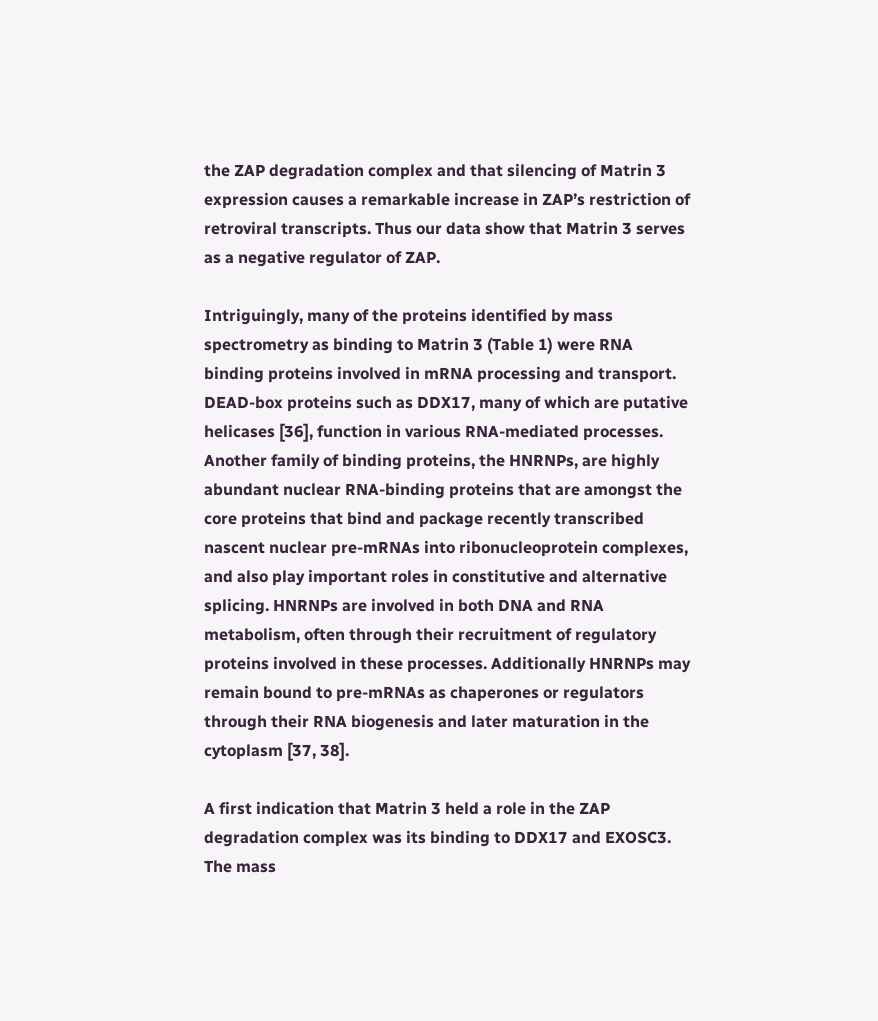the ZAP degradation complex and that silencing of Matrin 3 expression causes a remarkable increase in ZAP’s restriction of retroviral transcripts. Thus our data show that Matrin 3 serves as a negative regulator of ZAP.

Intriguingly, many of the proteins identified by mass spectrometry as binding to Matrin 3 (Table 1) were RNA binding proteins involved in mRNA processing and transport. DEAD-box proteins such as DDX17, many of which are putative helicases [36], function in various RNA-mediated processes. Another family of binding proteins, the HNRNPs, are highly abundant nuclear RNA-binding proteins that are amongst the core proteins that bind and package recently transcribed nascent nuclear pre-mRNAs into ribonucleoprotein complexes, and also play important roles in constitutive and alternative splicing. HNRNPs are involved in both DNA and RNA metabolism, often through their recruitment of regulatory proteins involved in these processes. Additionally HNRNPs may remain bound to pre-mRNAs as chaperones or regulators through their RNA biogenesis and later maturation in the cytoplasm [37, 38].

A first indication that Matrin 3 held a role in the ZAP degradation complex was its binding to DDX17 and EXOSC3. The mass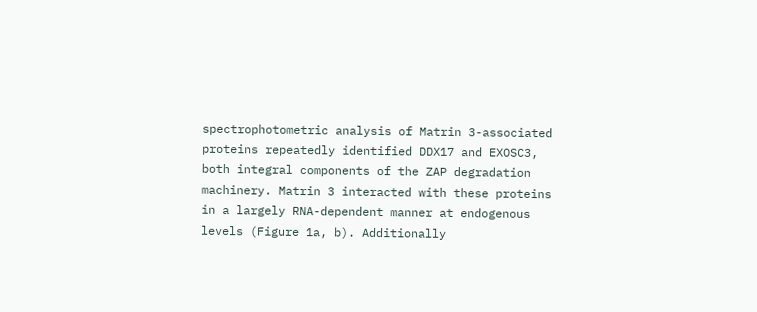spectrophotometric analysis of Matrin 3-associated proteins repeatedly identified DDX17 and EXOSC3, both integral components of the ZAP degradation machinery. Matrin 3 interacted with these proteins in a largely RNA-dependent manner at endogenous levels (Figure 1a, b). Additionally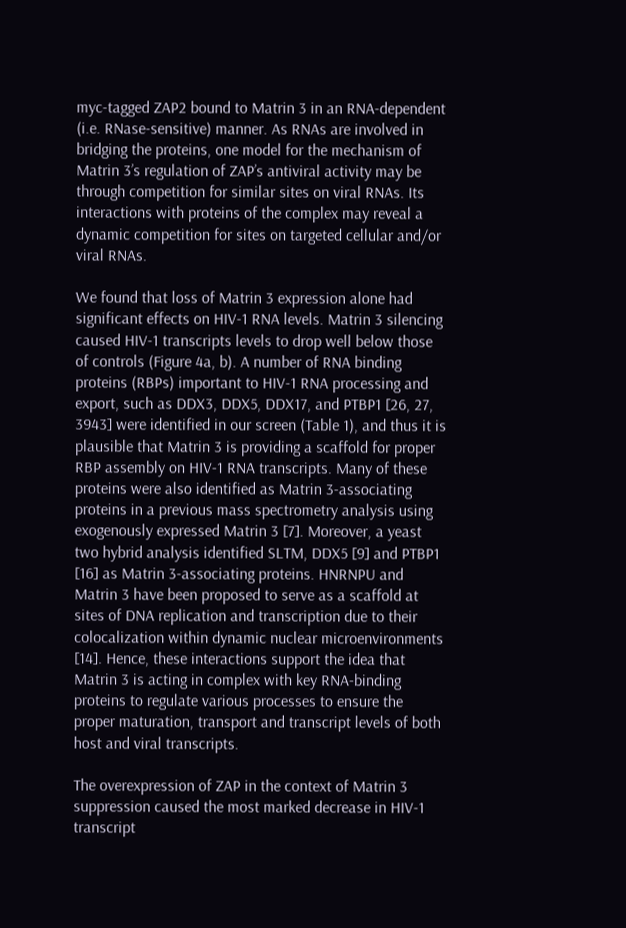myc-tagged ZAP2 bound to Matrin 3 in an RNA-dependent (i.e. RNase-sensitive) manner. As RNAs are involved in bridging the proteins, one model for the mechanism of Matrin 3’s regulation of ZAP’s antiviral activity may be through competition for similar sites on viral RNAs. Its interactions with proteins of the complex may reveal a dynamic competition for sites on targeted cellular and/or viral RNAs.

We found that loss of Matrin 3 expression alone had significant effects on HIV-1 RNA levels. Matrin 3 silencing caused HIV-1 transcripts levels to drop well below those of controls (Figure 4a, b). A number of RNA binding proteins (RBPs) important to HIV-1 RNA processing and export, such as DDX3, DDX5, DDX17, and PTBP1 [26, 27, 3943] were identified in our screen (Table 1), and thus it is plausible that Matrin 3 is providing a scaffold for proper RBP assembly on HIV-1 RNA transcripts. Many of these proteins were also identified as Matrin 3-associating proteins in a previous mass spectrometry analysis using exogenously expressed Matrin 3 [7]. Moreover, a yeast two hybrid analysis identified SLTM, DDX5 [9] and PTBP1 [16] as Matrin 3-associating proteins. HNRNPU and Matrin 3 have been proposed to serve as a scaffold at sites of DNA replication and transcription due to their colocalization within dynamic nuclear microenvironments [14]. Hence, these interactions support the idea that Matrin 3 is acting in complex with key RNA-binding proteins to regulate various processes to ensure the proper maturation, transport and transcript levels of both host and viral transcripts.

The overexpression of ZAP in the context of Matrin 3 suppression caused the most marked decrease in HIV-1 transcript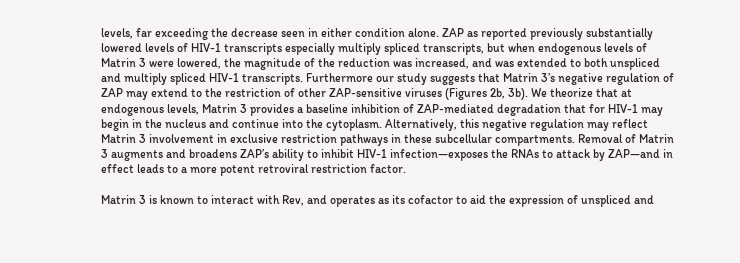levels, far exceeding the decrease seen in either condition alone. ZAP as reported previously substantially lowered levels of HIV-1 transcripts especially multiply spliced transcripts, but when endogenous levels of Matrin 3 were lowered, the magnitude of the reduction was increased, and was extended to both unspliced and multiply spliced HIV-1 transcripts. Furthermore our study suggests that Matrin 3’s negative regulation of ZAP may extend to the restriction of other ZAP-sensitive viruses (Figures 2b, 3b). We theorize that at endogenous levels, Matrin 3 provides a baseline inhibition of ZAP-mediated degradation that for HIV-1 may begin in the nucleus and continue into the cytoplasm. Alternatively, this negative regulation may reflect Matrin 3 involvement in exclusive restriction pathways in these subcellular compartments. Removal of Matrin 3 augments and broadens ZAP’s ability to inhibit HIV-1 infection—exposes the RNAs to attack by ZAP—and in effect leads to a more potent retroviral restriction factor.

Matrin 3 is known to interact with Rev, and operates as its cofactor to aid the expression of unspliced and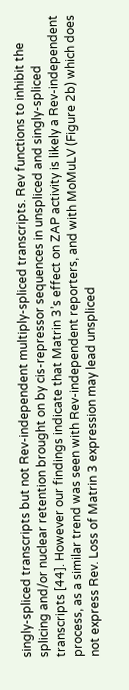singly-spliced transcripts but not Rev-independent multiply-spliced transcripts. Rev functions to inhibit the splicing and/or nuclear retention brought on by cis-repressor sequences in unspliced and singly-spliced transcripts [44]. However our findings indicate that Matrin 3’s effect on ZAP activity is likely a Rev-independent process, as a similar trend was seen with Rev-independent reporters, and with MoMuLV (Figure 2b) which does not express Rev. Loss of Matrin 3 expression may lead unspliced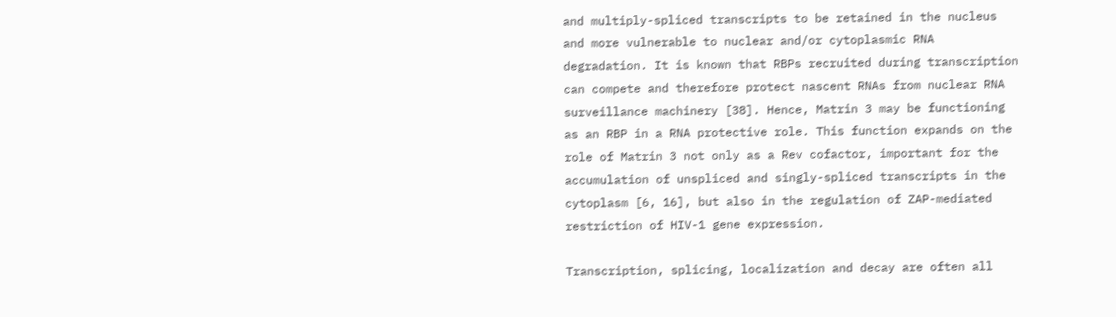and multiply-spliced transcripts to be retained in the nucleus and more vulnerable to nuclear and/or cytoplasmic RNA degradation. It is known that RBPs recruited during transcription can compete and therefore protect nascent RNAs from nuclear RNA surveillance machinery [38]. Hence, Matrin 3 may be functioning as an RBP in a RNA protective role. This function expands on the role of Matrin 3 not only as a Rev cofactor, important for the accumulation of unspliced and singly-spliced transcripts in the cytoplasm [6, 16], but also in the regulation of ZAP-mediated restriction of HIV-1 gene expression.

Transcription, splicing, localization and decay are often all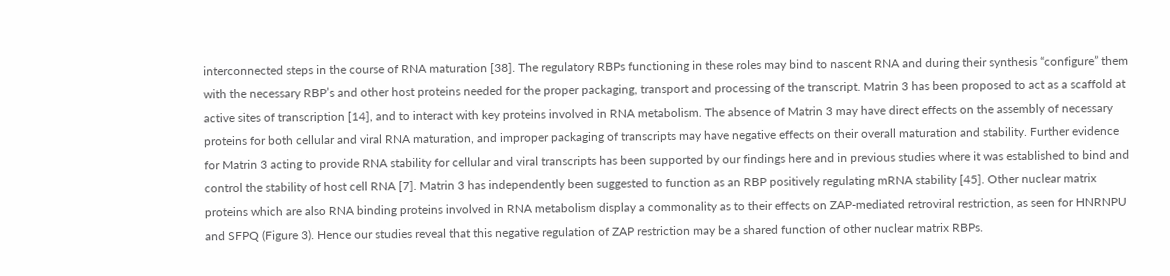interconnected steps in the course of RNA maturation [38]. The regulatory RBPs functioning in these roles may bind to nascent RNA and during their synthesis “configure” them with the necessary RBP’s and other host proteins needed for the proper packaging, transport and processing of the transcript. Matrin 3 has been proposed to act as a scaffold at active sites of transcription [14], and to interact with key proteins involved in RNA metabolism. The absence of Matrin 3 may have direct effects on the assembly of necessary proteins for both cellular and viral RNA maturation, and improper packaging of transcripts may have negative effects on their overall maturation and stability. Further evidence for Matrin 3 acting to provide RNA stability for cellular and viral transcripts has been supported by our findings here and in previous studies where it was established to bind and control the stability of host cell RNA [7]. Matrin 3 has independently been suggested to function as an RBP positively regulating mRNA stability [45]. Other nuclear matrix proteins which are also RNA binding proteins involved in RNA metabolism display a commonality as to their effects on ZAP-mediated retroviral restriction, as seen for HNRNPU and SFPQ (Figure 3). Hence our studies reveal that this negative regulation of ZAP restriction may be a shared function of other nuclear matrix RBPs.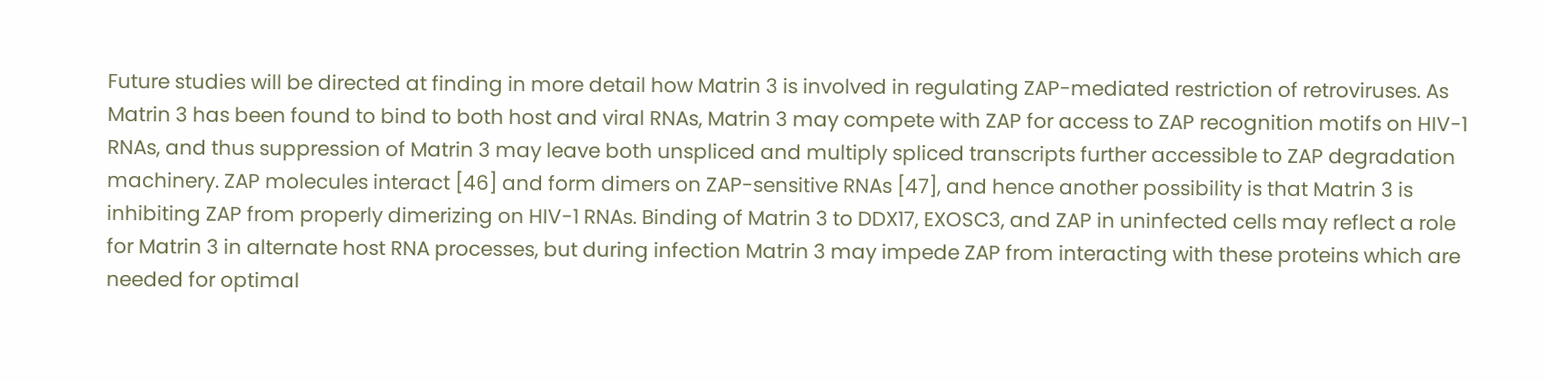Future studies will be directed at finding in more detail how Matrin 3 is involved in regulating ZAP-mediated restriction of retroviruses. As Matrin 3 has been found to bind to both host and viral RNAs, Matrin 3 may compete with ZAP for access to ZAP recognition motifs on HIV-1 RNAs, and thus suppression of Matrin 3 may leave both unspliced and multiply spliced transcripts further accessible to ZAP degradation machinery. ZAP molecules interact [46] and form dimers on ZAP-sensitive RNAs [47], and hence another possibility is that Matrin 3 is inhibiting ZAP from properly dimerizing on HIV-1 RNAs. Binding of Matrin 3 to DDX17, EXOSC3, and ZAP in uninfected cells may reflect a role for Matrin 3 in alternate host RNA processes, but during infection Matrin 3 may impede ZAP from interacting with these proteins which are needed for optimal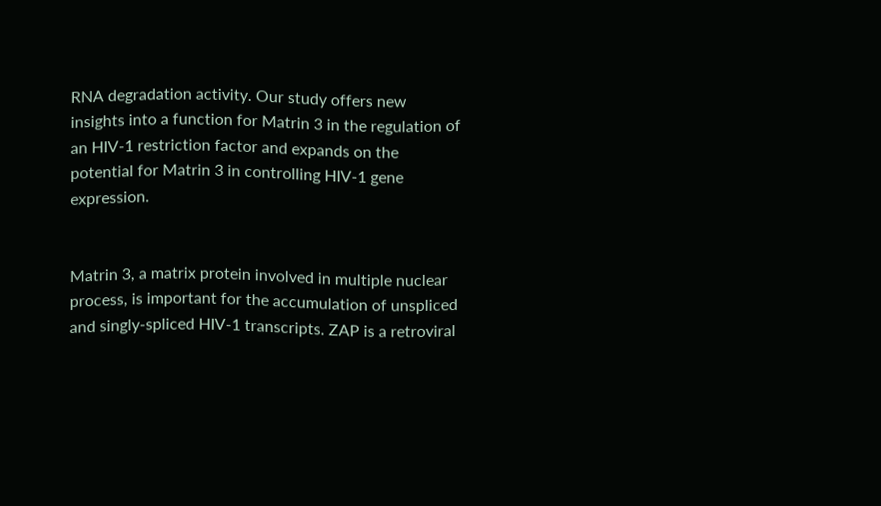RNA degradation activity. Our study offers new insights into a function for Matrin 3 in the regulation of an HIV-1 restriction factor and expands on the potential for Matrin 3 in controlling HIV-1 gene expression.


Matrin 3, a matrix protein involved in multiple nuclear process, is important for the accumulation of unspliced and singly-spliced HIV-1 transcripts. ZAP is a retroviral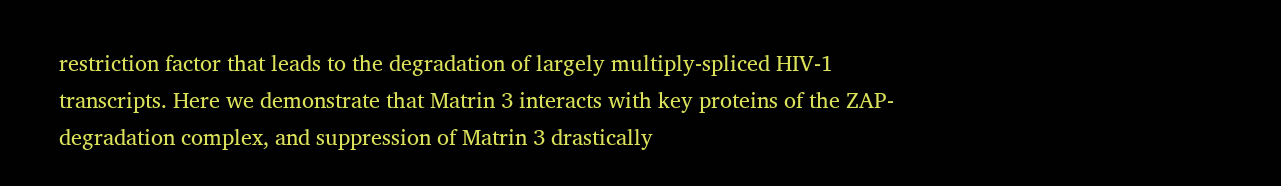restriction factor that leads to the degradation of largely multiply-spliced HIV-1 transcripts. Here we demonstrate that Matrin 3 interacts with key proteins of the ZAP-degradation complex, and suppression of Matrin 3 drastically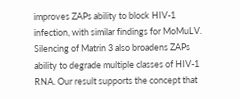improves ZAPs ability to block HIV-1 infection, with similar findings for MoMuLV. Silencing of Matrin 3 also broadens ZAPs ability to degrade multiple classes of HIV-1 RNA. Our result supports the concept that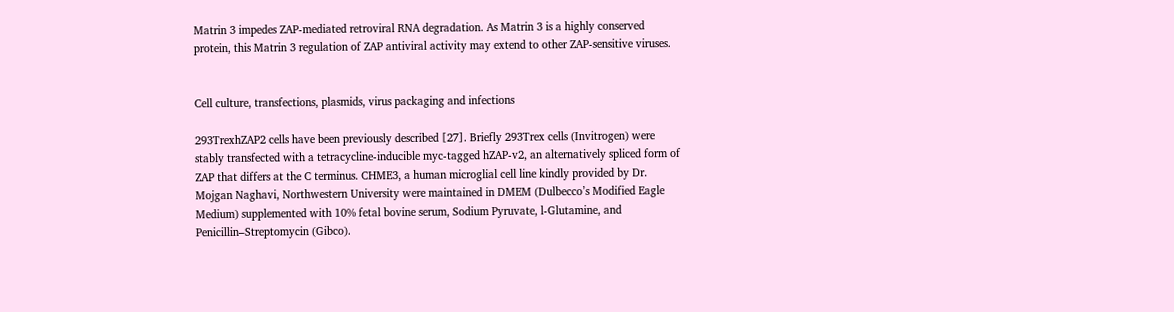Matrin 3 impedes ZAP-mediated retroviral RNA degradation. As Matrin 3 is a highly conserved protein, this Matrin 3 regulation of ZAP antiviral activity may extend to other ZAP-sensitive viruses.


Cell culture, transfections, plasmids, virus packaging and infections

293TrexhZAP2 cells have been previously described [27]. Briefly 293Trex cells (Invitrogen) were stably transfected with a tetracycline-inducible myc-tagged hZAP-v2, an alternatively spliced form of ZAP that differs at the C terminus. CHME3, a human microglial cell line kindly provided by Dr. Mojgan Naghavi, Northwestern University were maintained in DMEM (Dulbecco’s Modified Eagle Medium) supplemented with 10% fetal bovine serum, Sodium Pyruvate, l-Glutamine, and Penicillin–Streptomycin (Gibco).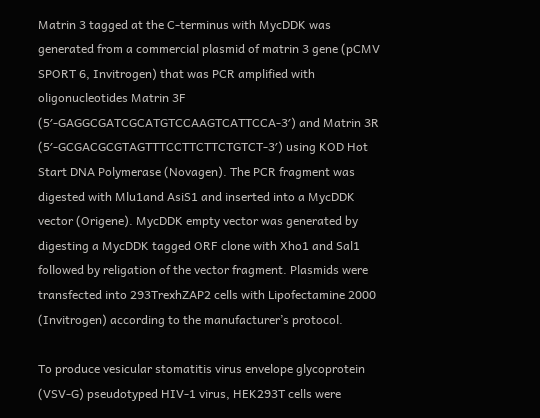Matrin 3 tagged at the C-terminus with MycDDK was generated from a commercial plasmid of matrin 3 gene (pCMV SPORT 6, Invitrogen) that was PCR amplified with oligonucleotides Matrin 3F (5′-GAGGCGATCGCATGTCCAAGTCATTCCA-3′) and Matrin 3R (5′-GCGACGCGTAGTTTCCTTCTTCTGTCT-3′) using KOD Hot Start DNA Polymerase (Novagen). The PCR fragment was digested with Mlu1and AsiS1 and inserted into a MycDDK vector (Origene). MycDDK empty vector was generated by digesting a MycDDK tagged ORF clone with Xho1 and Sal1 followed by religation of the vector fragment. Plasmids were transfected into 293TrexhZAP2 cells with Lipofectamine 2000 (Invitrogen) according to the manufacturer’s protocol.

To produce vesicular stomatitis virus envelope glycoprotein (VSV-G) pseudotyped HIV-1 virus, HEK293T cells were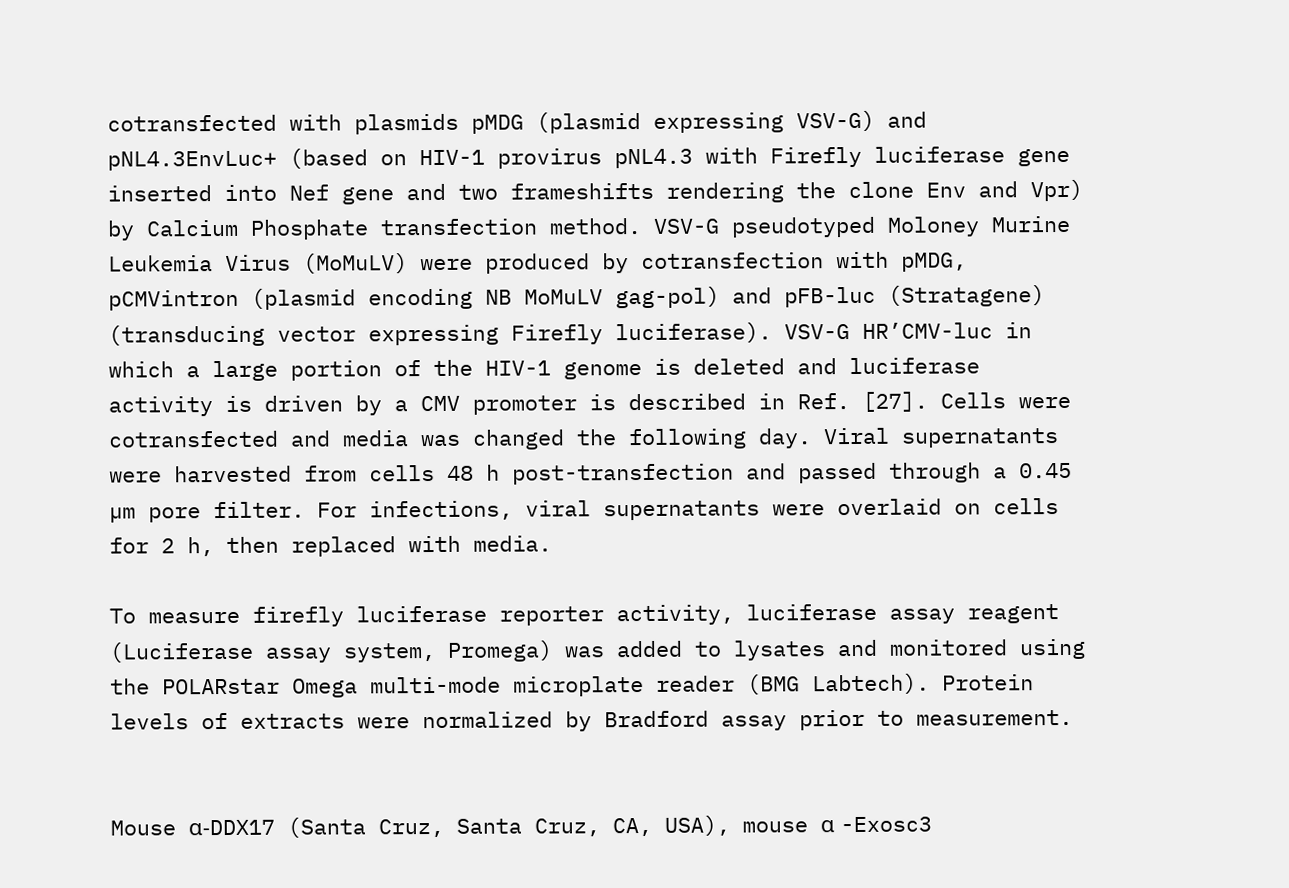cotransfected with plasmids pMDG (plasmid expressing VSV-G) and pNL4.3EnvLuc+ (based on HIV-1 provirus pNL4.3 with Firefly luciferase gene inserted into Nef gene and two frameshifts rendering the clone Env and Vpr) by Calcium Phosphate transfection method. VSV-G pseudotyped Moloney Murine Leukemia Virus (MoMuLV) were produced by cotransfection with pMDG, pCMVintron (plasmid encoding NB MoMuLV gag-pol) and pFB-luc (Stratagene) (transducing vector expressing Firefly luciferase). VSV-G HR’CMV-luc in which a large portion of the HIV-1 genome is deleted and luciferase activity is driven by a CMV promoter is described in Ref. [27]. Cells were cotransfected and media was changed the following day. Viral supernatants were harvested from cells 48 h post-transfection and passed through a 0.45 µm pore filter. For infections, viral supernatants were overlaid on cells for 2 h, then replaced with media.

To measure firefly luciferase reporter activity, luciferase assay reagent (Luciferase assay system, Promega) was added to lysates and monitored using the POLARstar Omega multi-mode microplate reader (BMG Labtech). Protein levels of extracts were normalized by Bradford assay prior to measurement.


Mouse α-DDX17 (Santa Cruz, Santa Cruz, CA, USA), mouse α -Exosc3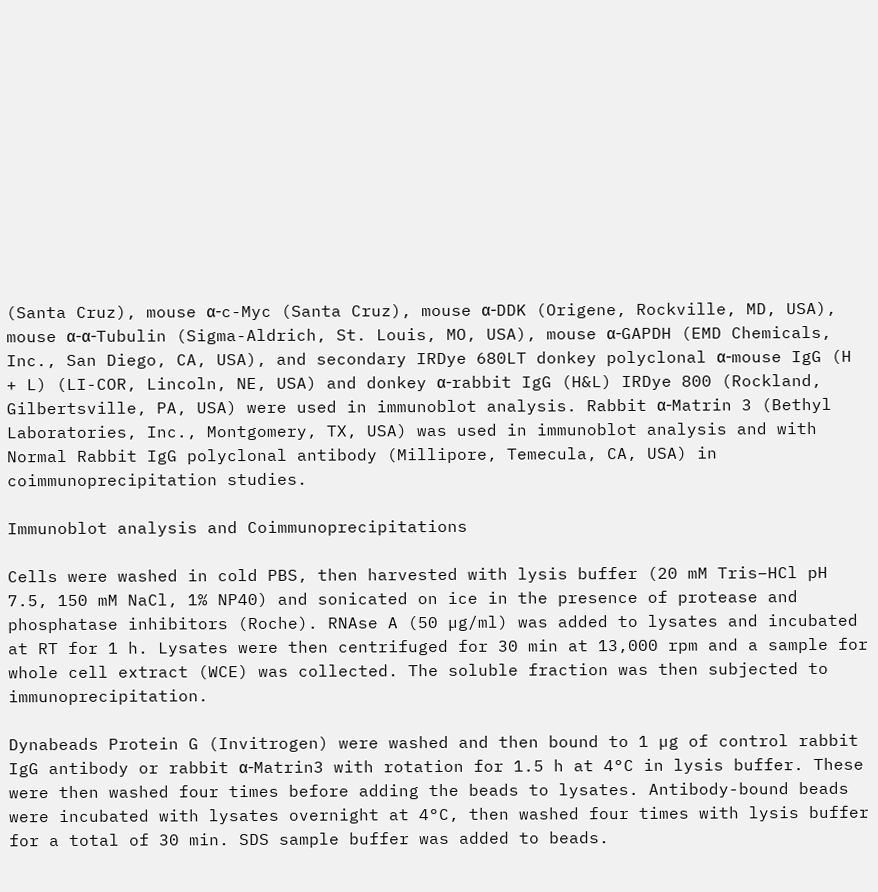(Santa Cruz), mouse α-c-Myc (Santa Cruz), mouse α-DDK (Origene, Rockville, MD, USA), mouse α-α-Tubulin (Sigma-Aldrich, St. Louis, MO, USA), mouse α-GAPDH (EMD Chemicals, Inc., San Diego, CA, USA), and secondary IRDye 680LT donkey polyclonal α-mouse IgG (H + L) (LI-COR, Lincoln, NE, USA) and donkey α-rabbit IgG (H&L) IRDye 800 (Rockland, Gilbertsville, PA, USA) were used in immunoblot analysis. Rabbit α-Matrin 3 (Bethyl Laboratories, Inc., Montgomery, TX, USA) was used in immunoblot analysis and with Normal Rabbit IgG polyclonal antibody (Millipore, Temecula, CA, USA) in coimmunoprecipitation studies.

Immunoblot analysis and Coimmunoprecipitations

Cells were washed in cold PBS, then harvested with lysis buffer (20 mM Tris–HCl pH 7.5, 150 mM NaCl, 1% NP40) and sonicated on ice in the presence of protease and phosphatase inhibitors (Roche). RNAse A (50 µg/ml) was added to lysates and incubated at RT for 1 h. Lysates were then centrifuged for 30 min at 13,000 rpm and a sample for whole cell extract (WCE) was collected. The soluble fraction was then subjected to immunoprecipitation.

Dynabeads Protein G (Invitrogen) were washed and then bound to 1 µg of control rabbit IgG antibody or rabbit α-Matrin3 with rotation for 1.5 h at 4°C in lysis buffer. These were then washed four times before adding the beads to lysates. Antibody-bound beads were incubated with lysates overnight at 4°C, then washed four times with lysis buffer for a total of 30 min. SDS sample buffer was added to beads.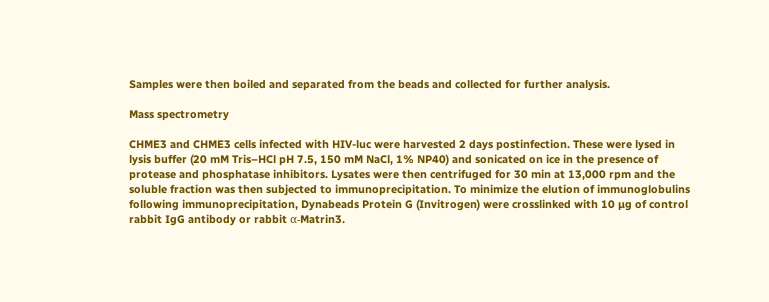Samples were then boiled and separated from the beads and collected for further analysis.

Mass spectrometry

CHME3 and CHME3 cells infected with HIV-luc were harvested 2 days postinfection. These were lysed in lysis buffer (20 mM Tris–HCl pH 7.5, 150 mM NaCl, 1% NP40) and sonicated on ice in the presence of protease and phosphatase inhibitors. Lysates were then centrifuged for 30 min at 13,000 rpm and the soluble fraction was then subjected to immunoprecipitation. To minimize the elution of immunoglobulins following immunoprecipitation, Dynabeads Protein G (Invitrogen) were crosslinked with 10 µg of control rabbit IgG antibody or rabbit α-Matrin3.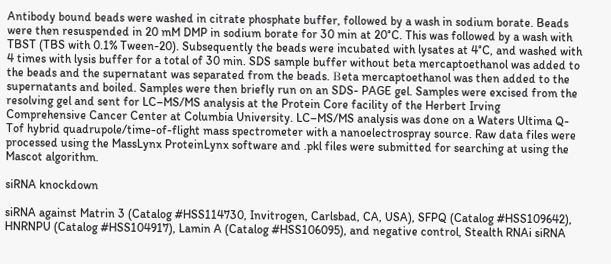Antibody bound beads were washed in citrate phosphate buffer, followed by a wash in sodium borate. Beads were then resuspended in 20 mM DMP in sodium borate for 30 min at 20°C. This was followed by a wash with TBST (TBS with 0.1% Tween-20). Subsequently the beads were incubated with lysates at 4°C, and washed with 4 times with lysis buffer for a total of 30 min. SDS sample buffer without beta mercaptoethanol was added to the beads and the supernatant was separated from the beads. Βeta mercaptoethanol was then added to the supernatants and boiled. Samples were then briefly run on an SDS- PAGE gel. Samples were excised from the resolving gel and sent for LC–MS/MS analysis at the Protein Core facility of the Herbert Irving Comprehensive Cancer Center at Columbia University. LC–MS/MS analysis was done on a Waters Ultima Q-Tof hybrid quadrupole/time-of-flight mass spectrometer with a nanoelectrospray source. Raw data files were processed using the MassLynx ProteinLynx software and .pkl files were submitted for searching at using the Mascot algorithm.

siRNA knockdown

siRNA against Matrin 3 (Catalog #HSS114730, Invitrogen, Carlsbad, CA, USA), SFPQ (Catalog #HSS109642), HNRNPU (Catalog #HSS104917), Lamin A (Catalog #HSS106095), and negative control, Stealth RNAi siRNA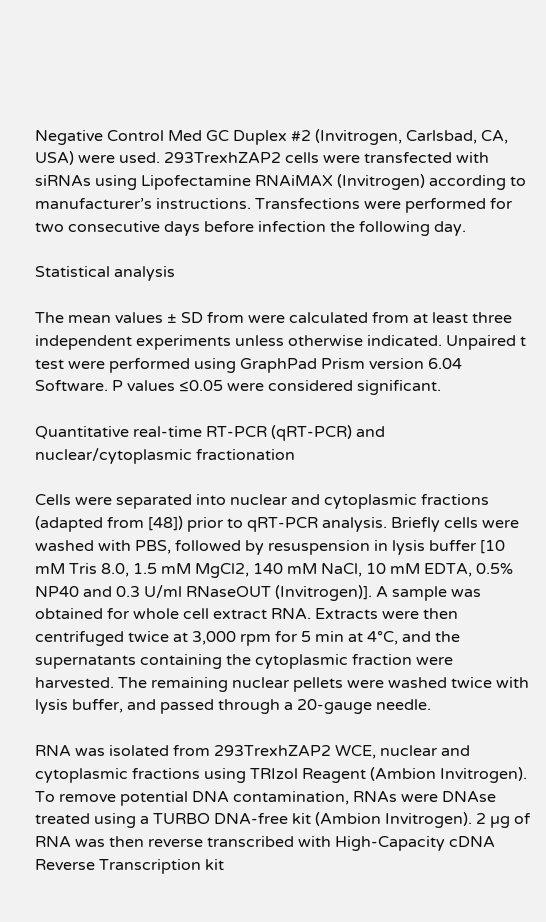Negative Control Med GC Duplex #2 (Invitrogen, Carlsbad, CA, USA) were used. 293TrexhZAP2 cells were transfected with siRNAs using Lipofectamine RNAiMAX (Invitrogen) according to manufacturer’s instructions. Transfections were performed for two consecutive days before infection the following day.

Statistical analysis

The mean values ± SD from were calculated from at least three independent experiments unless otherwise indicated. Unpaired t test were performed using GraphPad Prism version 6.04 Software. P values ≤0.05 were considered significant.

Quantitative real-time RT-PCR (qRT-PCR) and nuclear/cytoplasmic fractionation

Cells were separated into nuclear and cytoplasmic fractions (adapted from [48]) prior to qRT-PCR analysis. Briefly cells were washed with PBS, followed by resuspension in lysis buffer [10 mM Tris 8.0, 1.5 mM MgCl2, 140 mM NaCl, 10 mM EDTA, 0.5% NP40 and 0.3 U/ml RNaseOUT (Invitrogen)]. A sample was obtained for whole cell extract RNA. Extracts were then centrifuged twice at 3,000 rpm for 5 min at 4°C, and the supernatants containing the cytoplasmic fraction were harvested. The remaining nuclear pellets were washed twice with lysis buffer, and passed through a 20-gauge needle.

RNA was isolated from 293TrexhZAP2 WCE, nuclear and cytoplasmic fractions using TRIzol Reagent (Ambion Invitrogen). To remove potential DNA contamination, RNAs were DNAse treated using a TURBO DNA-free kit (Ambion Invitrogen). 2 µg of RNA was then reverse transcribed with High-Capacity cDNA Reverse Transcription kit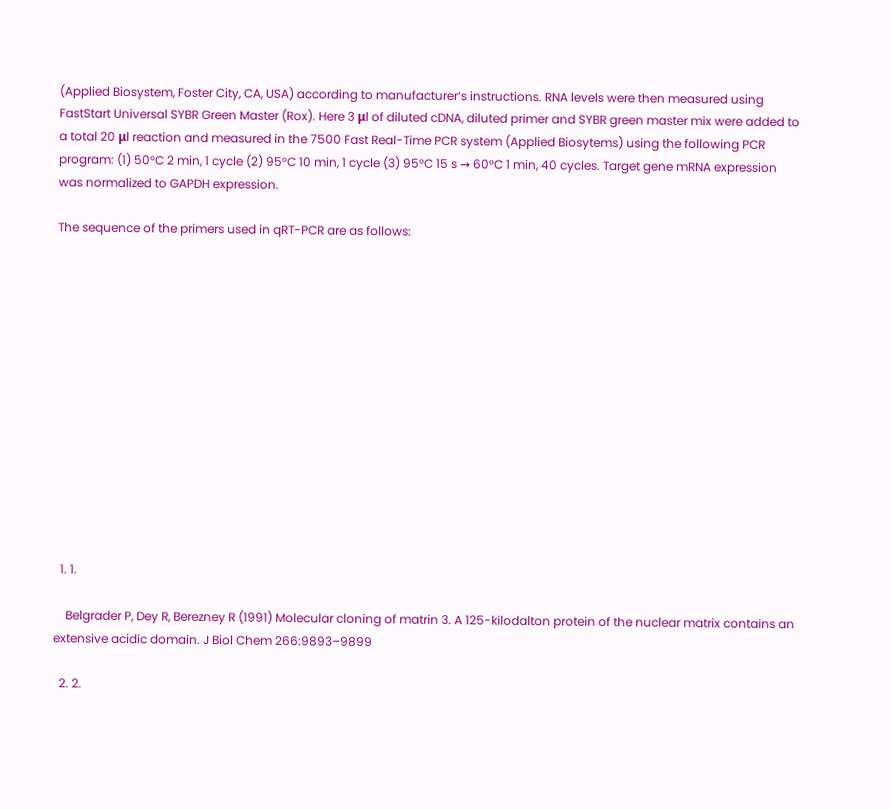(Applied Biosystem, Foster City, CA, USA) according to manufacturer’s instructions. RNA levels were then measured using FastStart Universal SYBR Green Master (Rox). Here 3 μl of diluted cDNA, diluted primer and SYBR green master mix were added to a total 20 μl reaction and measured in the 7500 Fast Real-Time PCR system (Applied Biosytems) using the following PCR program: (1) 50°C 2 min, 1 cycle (2) 95°C 10 min, 1 cycle (3) 95°C 15 s → 60°C 1 min, 40 cycles. Target gene mRNA expression was normalized to GAPDH expression.

The sequence of the primers used in qRT-PCR are as follows:














  1. 1.

    Belgrader P, Dey R, Berezney R (1991) Molecular cloning of matrin 3. A 125-kilodalton protein of the nuclear matrix contains an extensive acidic domain. J Biol Chem 266:9893–9899

  2. 2.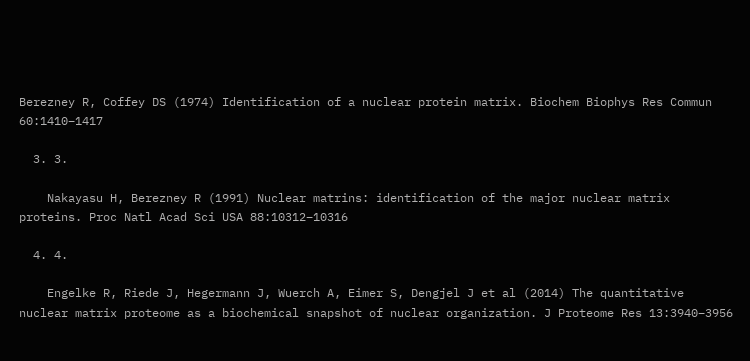Berezney R, Coffey DS (1974) Identification of a nuclear protein matrix. Biochem Biophys Res Commun 60:1410–1417

  3. 3.

    Nakayasu H, Berezney R (1991) Nuclear matrins: identification of the major nuclear matrix proteins. Proc Natl Acad Sci USA 88:10312–10316

  4. 4.

    Engelke R, Riede J, Hegermann J, Wuerch A, Eimer S, Dengjel J et al (2014) The quantitative nuclear matrix proteome as a biochemical snapshot of nuclear organization. J Proteome Res 13:3940–3956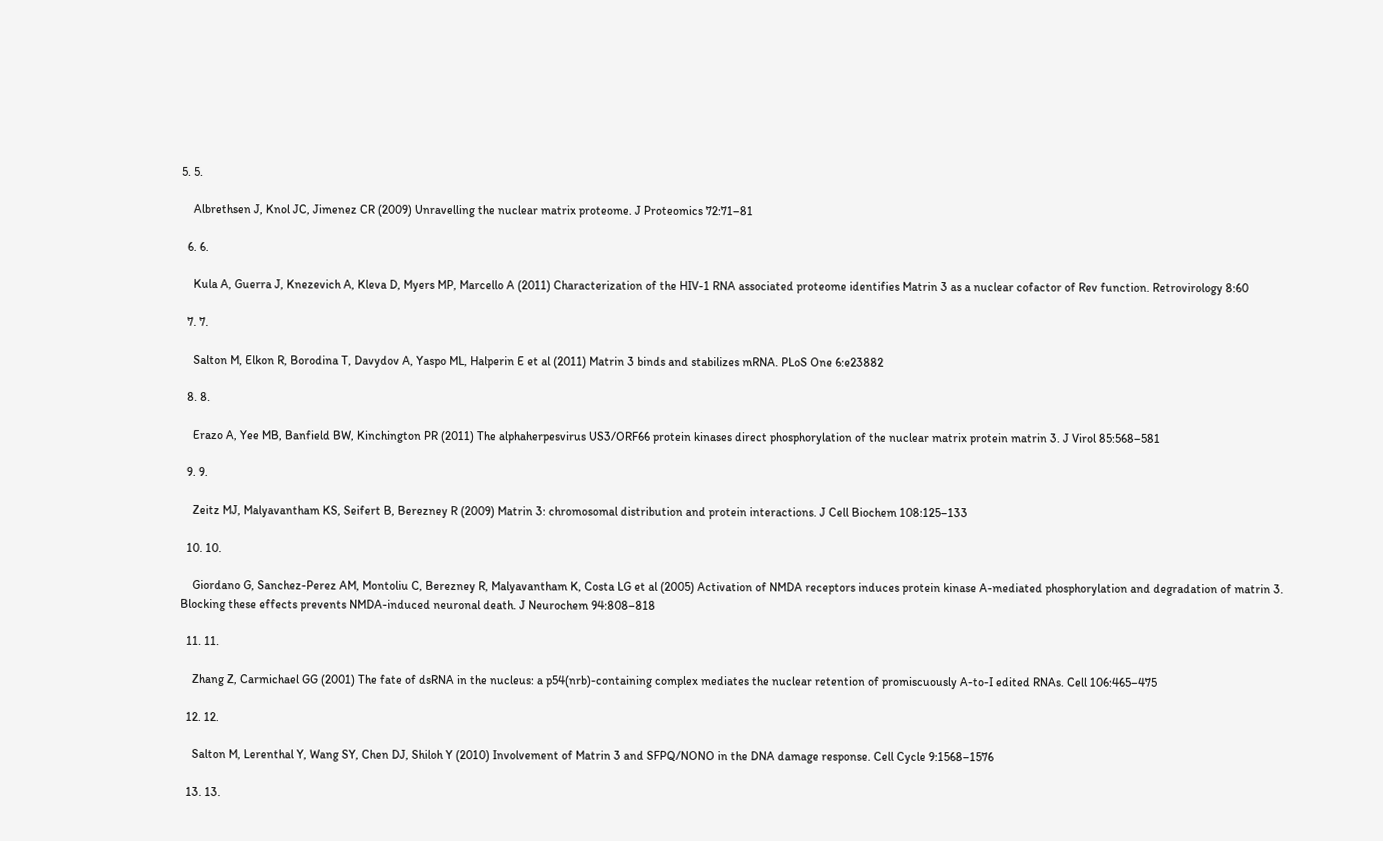5. 5.

    Albrethsen J, Knol JC, Jimenez CR (2009) Unravelling the nuclear matrix proteome. J Proteomics 72:71–81

  6. 6.

    Kula A, Guerra J, Knezevich A, Kleva D, Myers MP, Marcello A (2011) Characterization of the HIV-1 RNA associated proteome identifies Matrin 3 as a nuclear cofactor of Rev function. Retrovirology 8:60

  7. 7.

    Salton M, Elkon R, Borodina T, Davydov A, Yaspo ML, Halperin E et al (2011) Matrin 3 binds and stabilizes mRNA. PLoS One 6:e23882

  8. 8.

    Erazo A, Yee MB, Banfield BW, Kinchington PR (2011) The alphaherpesvirus US3/ORF66 protein kinases direct phosphorylation of the nuclear matrix protein matrin 3. J Virol 85:568–581

  9. 9.

    Zeitz MJ, Malyavantham KS, Seifert B, Berezney R (2009) Matrin 3: chromosomal distribution and protein interactions. J Cell Biochem 108:125–133

  10. 10.

    Giordano G, Sanchez-Perez AM, Montoliu C, Berezney R, Malyavantham K, Costa LG et al (2005) Activation of NMDA receptors induces protein kinase A-mediated phosphorylation and degradation of matrin 3. Blocking these effects prevents NMDA-induced neuronal death. J Neurochem 94:808–818

  11. 11.

    Zhang Z, Carmichael GG (2001) The fate of dsRNA in the nucleus: a p54(nrb)-containing complex mediates the nuclear retention of promiscuously A-to-I edited RNAs. Cell 106:465–475

  12. 12.

    Salton M, Lerenthal Y, Wang SY, Chen DJ, Shiloh Y (2010) Involvement of Matrin 3 and SFPQ/NONO in the DNA damage response. Cell Cycle 9:1568–1576

  13. 13.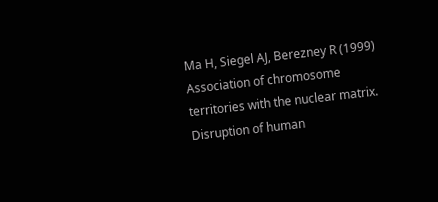Ma H, Siegel AJ, Berezney R (1999) Association of chromosome territories with the nuclear matrix. Disruption of human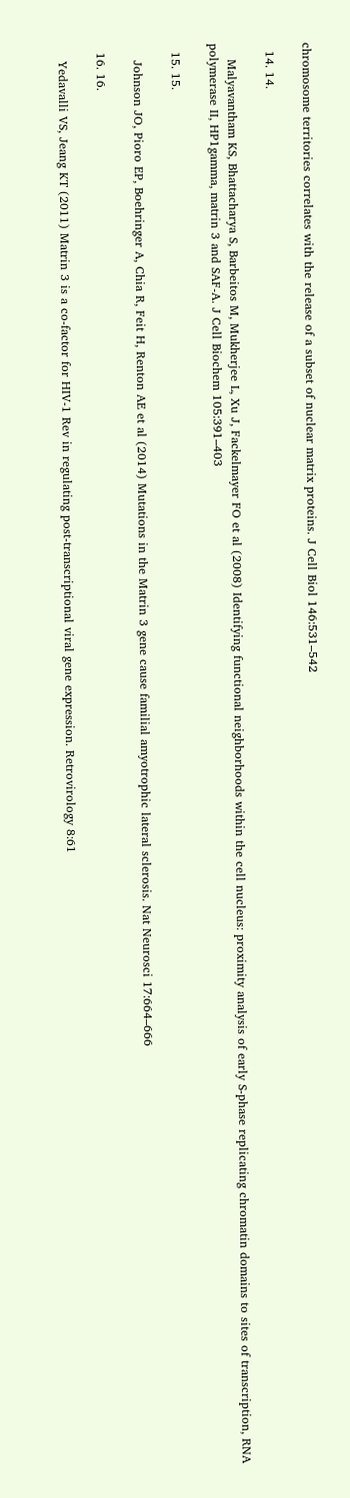chromosome territories correlates with the release of a subset of nuclear matrix proteins. J Cell Biol 146:531–542

  14. 14.

    Malyavantham KS, Bhattacharya S, Barbeitos M, Mukherjee L, Xu J, Fackelmayer FO et al (2008) Identifying functional neighborhoods within the cell nucleus: proximity analysis of early S-phase replicating chromatin domains to sites of transcription, RNA polymerase II, HP1gamma, matrin 3 and SAF-A. J Cell Biochem 105:391–403

  15. 15.

    Johnson JO, Pioro EP, Boehringer A, Chia R, Feit H, Renton AE et al (2014) Mutations in the Matrin 3 gene cause familial amyotrophic lateral sclerosis. Nat Neurosci 17:664–666

  16. 16.

    Yedavalli VS, Jeang KT (2011) Matrin 3 is a co-factor for HIV-1 Rev in regulating post-transcriptional viral gene expression. Retrovirology 8:61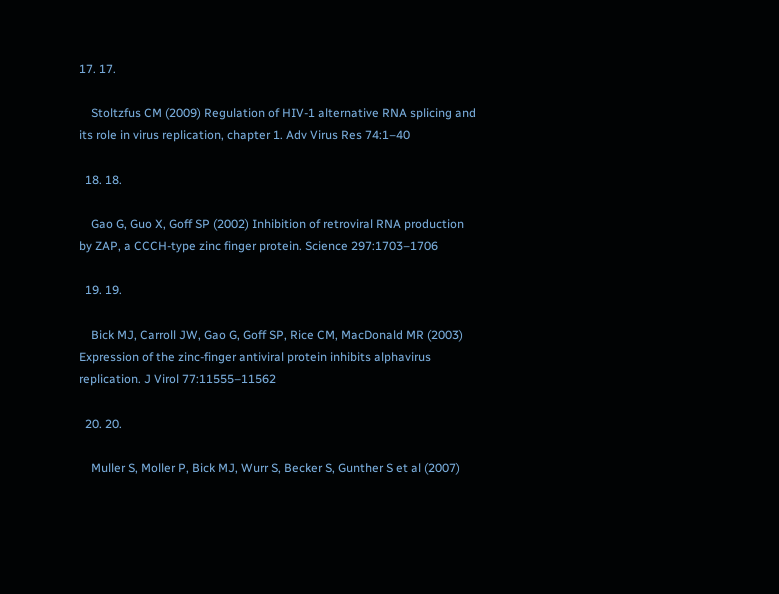17. 17.

    Stoltzfus CM (2009) Regulation of HIV-1 alternative RNA splicing and its role in virus replication, chapter 1. Adv Virus Res 74:1–40

  18. 18.

    Gao G, Guo X, Goff SP (2002) Inhibition of retroviral RNA production by ZAP, a CCCH-type zinc finger protein. Science 297:1703–1706

  19. 19.

    Bick MJ, Carroll JW, Gao G, Goff SP, Rice CM, MacDonald MR (2003) Expression of the zinc-finger antiviral protein inhibits alphavirus replication. J Virol 77:11555–11562

  20. 20.

    Muller S, Moller P, Bick MJ, Wurr S, Becker S, Gunther S et al (2007)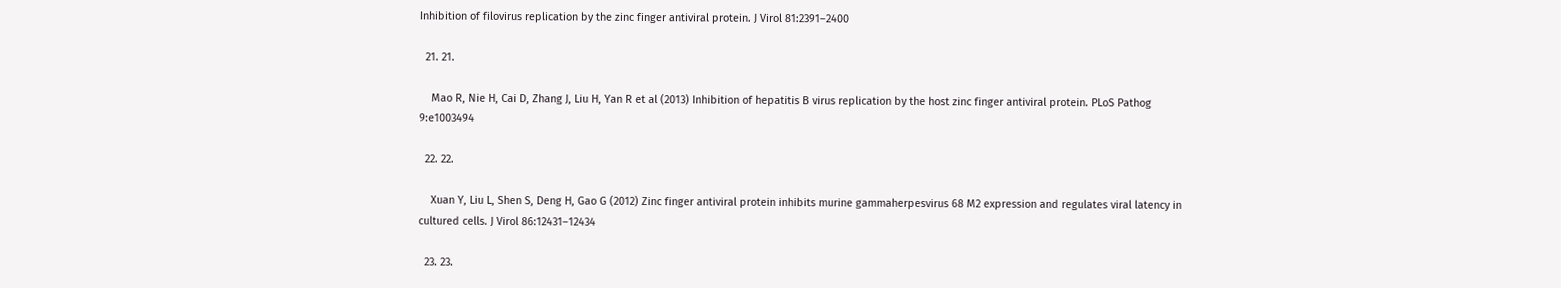Inhibition of filovirus replication by the zinc finger antiviral protein. J Virol 81:2391–2400

  21. 21.

    Mao R, Nie H, Cai D, Zhang J, Liu H, Yan R et al (2013) Inhibition of hepatitis B virus replication by the host zinc finger antiviral protein. PLoS Pathog 9:e1003494

  22. 22.

    Xuan Y, Liu L, Shen S, Deng H, Gao G (2012) Zinc finger antiviral protein inhibits murine gammaherpesvirus 68 M2 expression and regulates viral latency in cultured cells. J Virol 86:12431–12434

  23. 23.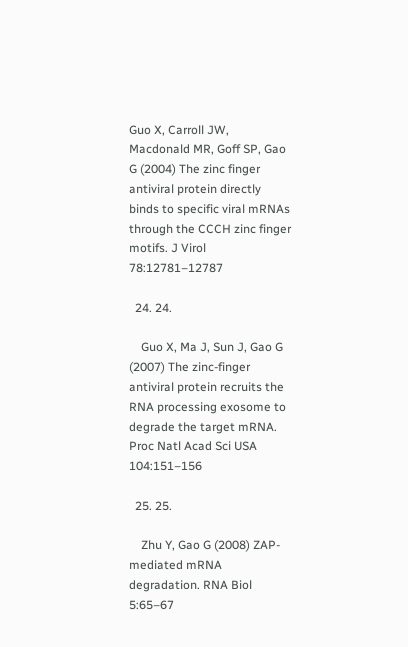Guo X, Carroll JW, Macdonald MR, Goff SP, Gao G (2004) The zinc finger antiviral protein directly binds to specific viral mRNAs through the CCCH zinc finger motifs. J Virol 78:12781–12787

  24. 24.

    Guo X, Ma J, Sun J, Gao G (2007) The zinc-finger antiviral protein recruits the RNA processing exosome to degrade the target mRNA. Proc Natl Acad Sci USA 104:151–156

  25. 25.

    Zhu Y, Gao G (2008) ZAP-mediated mRNA degradation. RNA Biol 5:65–67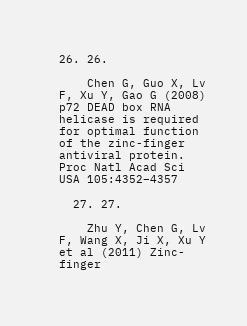26. 26.

    Chen G, Guo X, Lv F, Xu Y, Gao G (2008) p72 DEAD box RNA helicase is required for optimal function of the zinc-finger antiviral protein. Proc Natl Acad Sci USA 105:4352–4357

  27. 27.

    Zhu Y, Chen G, Lv F, Wang X, Ji X, Xu Y et al (2011) Zinc-finger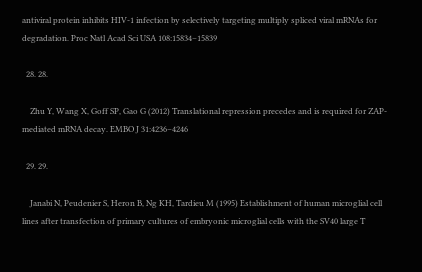antiviral protein inhibits HIV-1 infection by selectively targeting multiply spliced viral mRNAs for degradation. Proc Natl Acad Sci USA 108:15834–15839

  28. 28.

    Zhu Y, Wang X, Goff SP, Gao G (2012) Translational repression precedes and is required for ZAP-mediated mRNA decay. EMBO J 31:4236–4246

  29. 29.

    Janabi N, Peudenier S, Heron B, Ng KH, Tardieu M (1995) Establishment of human microglial cell lines after transfection of primary cultures of embryonic microglial cells with the SV40 large T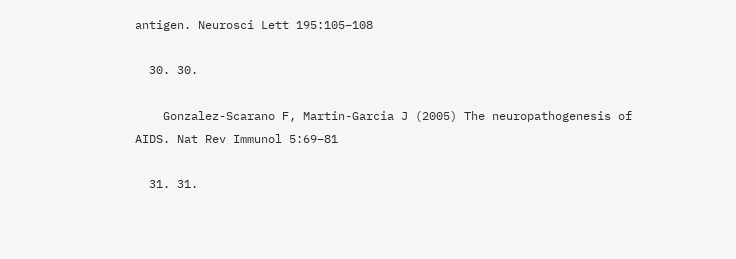antigen. Neurosci Lett 195:105–108

  30. 30.

    Gonzalez-Scarano F, Martin-Garcia J (2005) The neuropathogenesis of AIDS. Nat Rev Immunol 5:69–81

  31. 31.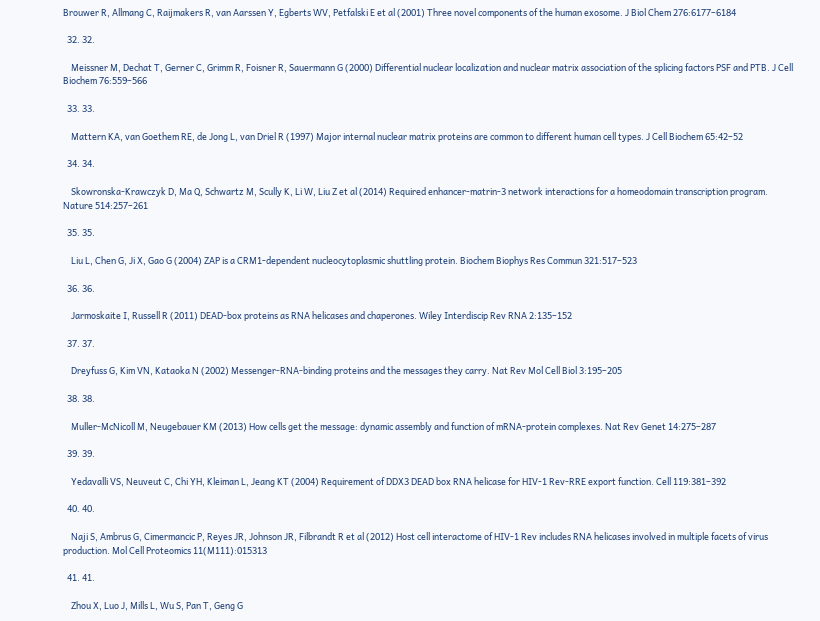Brouwer R, Allmang C, Raijmakers R, van Aarssen Y, Egberts WV, Petfalski E et al (2001) Three novel components of the human exosome. J Biol Chem 276:6177–6184

  32. 32.

    Meissner M, Dechat T, Gerner C, Grimm R, Foisner R, Sauermann G (2000) Differential nuclear localization and nuclear matrix association of the splicing factors PSF and PTB. J Cell Biochem 76:559–566

  33. 33.

    Mattern KA, van Goethem RE, de Jong L, van Driel R (1997) Major internal nuclear matrix proteins are common to different human cell types. J Cell Biochem 65:42–52

  34. 34.

    Skowronska-Krawczyk D, Ma Q, Schwartz M, Scully K, Li W, Liu Z et al (2014) Required enhancer-matrin-3 network interactions for a homeodomain transcription program. Nature 514:257–261

  35. 35.

    Liu L, Chen G, Ji X, Gao G (2004) ZAP is a CRM1-dependent nucleocytoplasmic shuttling protein. Biochem Biophys Res Commun 321:517–523

  36. 36.

    Jarmoskaite I, Russell R (2011) DEAD-box proteins as RNA helicases and chaperones. Wiley Interdiscip Rev RNA 2:135–152

  37. 37.

    Dreyfuss G, Kim VN, Kataoka N (2002) Messenger-RNA-binding proteins and the messages they carry. Nat Rev Mol Cell Biol 3:195–205

  38. 38.

    Muller-McNicoll M, Neugebauer KM (2013) How cells get the message: dynamic assembly and function of mRNA-protein complexes. Nat Rev Genet 14:275–287

  39. 39.

    Yedavalli VS, Neuveut C, Chi YH, Kleiman L, Jeang KT (2004) Requirement of DDX3 DEAD box RNA helicase for HIV-1 Rev-RRE export function. Cell 119:381–392

  40. 40.

    Naji S, Ambrus G, Cimermancic P, Reyes JR, Johnson JR, Filbrandt R et al (2012) Host cell interactome of HIV-1 Rev includes RNA helicases involved in multiple facets of virus production. Mol Cell Proteomics 11(M111):015313

  41. 41.

    Zhou X, Luo J, Mills L, Wu S, Pan T, Geng G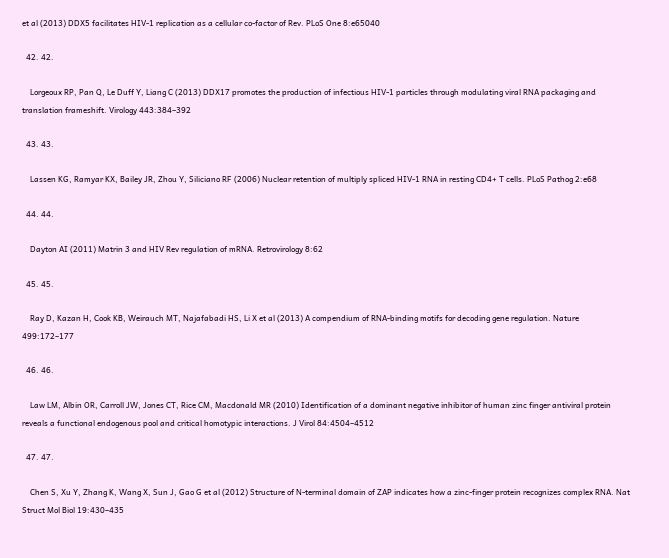et al (2013) DDX5 facilitates HIV-1 replication as a cellular co-factor of Rev. PLoS One 8:e65040

  42. 42.

    Lorgeoux RP, Pan Q, Le Duff Y, Liang C (2013) DDX17 promotes the production of infectious HIV-1 particles through modulating viral RNA packaging and translation frameshift. Virology 443:384–392

  43. 43.

    Lassen KG, Ramyar KX, Bailey JR, Zhou Y, Siliciano RF (2006) Nuclear retention of multiply spliced HIV-1 RNA in resting CD4+ T cells. PLoS Pathog 2:e68

  44. 44.

    Dayton AI (2011) Matrin 3 and HIV Rev regulation of mRNA. Retrovirology 8:62

  45. 45.

    Ray D, Kazan H, Cook KB, Weirauch MT, Najafabadi HS, Li X et al (2013) A compendium of RNA-binding motifs for decoding gene regulation. Nature 499:172–177

  46. 46.

    Law LM, Albin OR, Carroll JW, Jones CT, Rice CM, Macdonald MR (2010) Identification of a dominant negative inhibitor of human zinc finger antiviral protein reveals a functional endogenous pool and critical homotypic interactions. J Virol 84:4504–4512

  47. 47.

    Chen S, Xu Y, Zhang K, Wang X, Sun J, Gao G et al (2012) Structure of N-terminal domain of ZAP indicates how a zinc-finger protein recognizes complex RNA. Nat Struct Mol Biol 19:430–435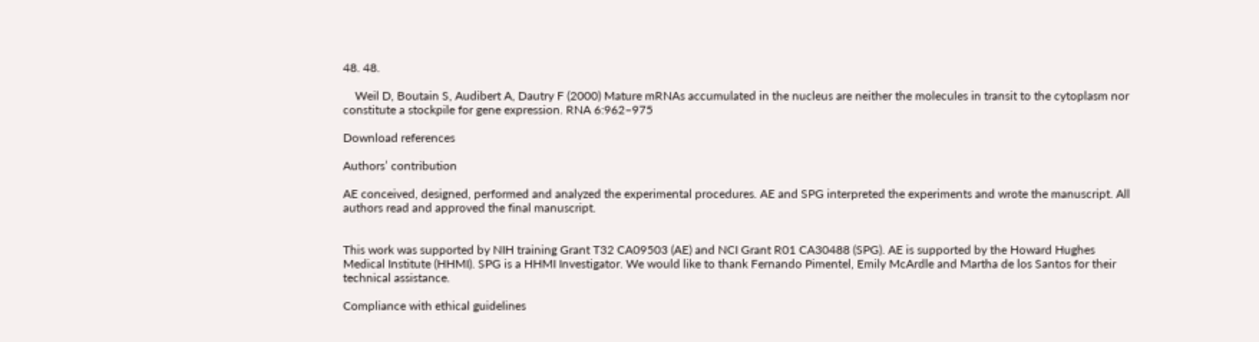48. 48.

    Weil D, Boutain S, Audibert A, Dautry F (2000) Mature mRNAs accumulated in the nucleus are neither the molecules in transit to the cytoplasm nor constitute a stockpile for gene expression. RNA 6:962–975

Download references

Authors’ contribution

AE conceived, designed, performed and analyzed the experimental procedures. AE and SPG interpreted the experiments and wrote the manuscript. All authors read and approved the final manuscript.


This work was supported by NIH training Grant T32 CA09503 (AE) and NCI Grant R01 CA30488 (SPG). AE is supported by the Howard Hughes Medical Institute (HHMI). SPG is a HHMI Investigator. We would like to thank Fernando Pimentel, Emily McArdle and Martha de los Santos for their technical assistance.

Compliance with ethical guidelines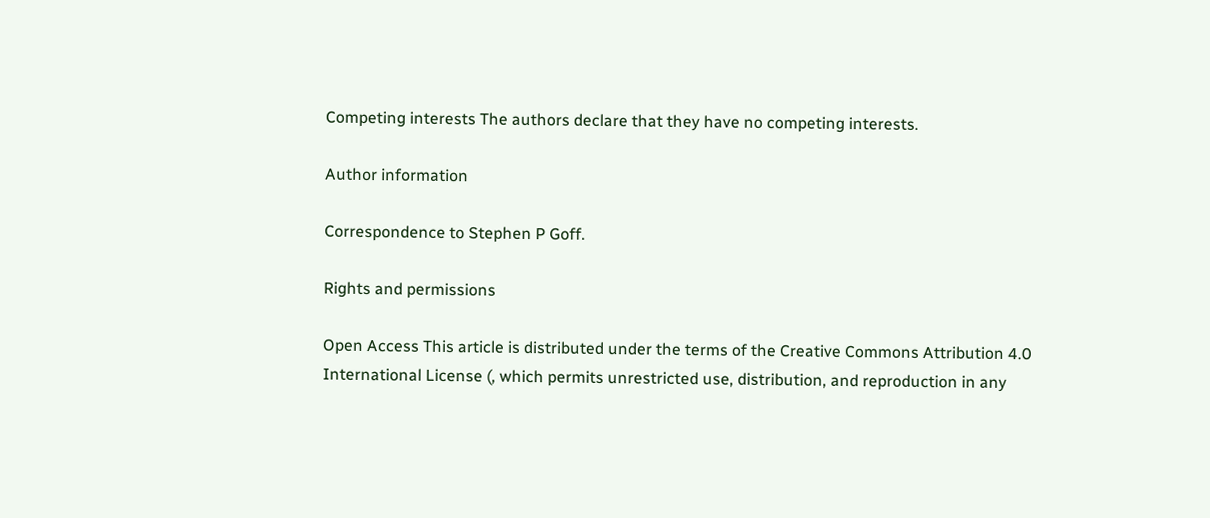Competing interests The authors declare that they have no competing interests.

Author information

Correspondence to Stephen P Goff.

Rights and permissions

Open Access This article is distributed under the terms of the Creative Commons Attribution 4.0 International License (, which permits unrestricted use, distribution, and reproduction in any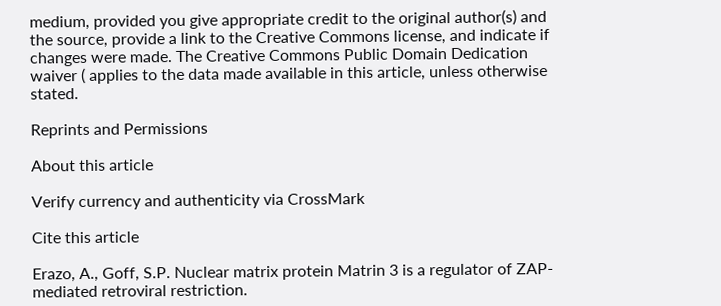medium, provided you give appropriate credit to the original author(s) and the source, provide a link to the Creative Commons license, and indicate if changes were made. The Creative Commons Public Domain Dedication waiver ( applies to the data made available in this article, unless otherwise stated.

Reprints and Permissions

About this article

Verify currency and authenticity via CrossMark

Cite this article

Erazo, A., Goff, S.P. Nuclear matrix protein Matrin 3 is a regulator of ZAP-mediated retroviral restriction.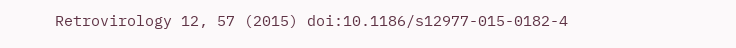Retrovirology 12, 57 (2015) doi:10.1186/s12977-015-0182-4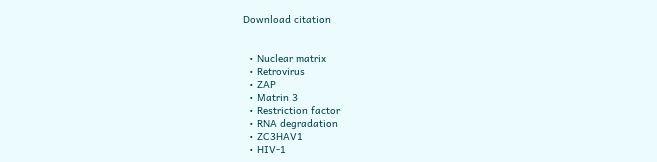Download citation


  • Nuclear matrix
  • Retrovirus
  • ZAP
  • Matrin 3
  • Restriction factor
  • RNA degradation
  • ZC3HAV1
  • HIV-1